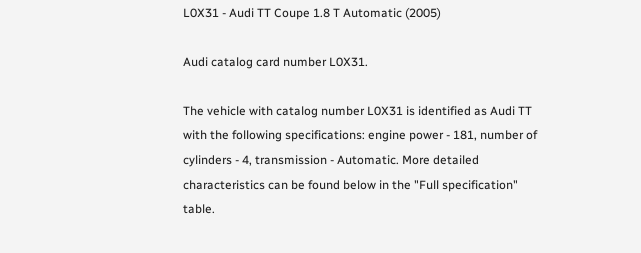L0X31 - Audi TT Coupe 1.8 T Automatic (2005)

Audi catalog card number L0X31.

The vehicle with catalog number L0X31 is identified as Audi TT with the following specifications: engine power - 181, number of cylinders - 4, transmission - Automatic. More detailed characteristics can be found below in the "Full specification" table.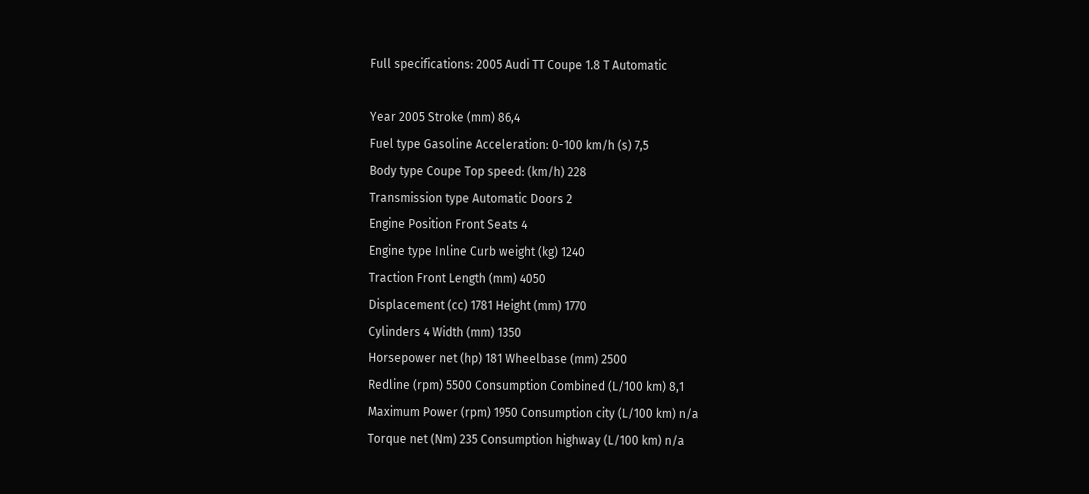Full specifications: 2005 Audi TT Coupe 1.8 T Automatic

Year 2005 Stroke (mm) 86,4
Fuel type Gasoline Acceleration: 0-100 km/h (s) 7,5
Body type Coupe Top speed: (km/h) 228
Transmission type Automatic Doors 2
Engine Position Front Seats 4
Engine type Inline Curb weight (kg) 1240
Traction Front Length (mm) 4050
Displacement (cc) 1781 Height (mm) 1770
Cylinders 4 Width (mm) 1350
Horsepower net (hp) 181 Wheelbase (mm) 2500
Redline (rpm) 5500 Consumption Combined (L/100 km) 8,1
Maximum Power (rpm) 1950 Consumption city (L/100 km) n/a
Torque net (Nm) 235 Consumption highway (L/100 km) n/a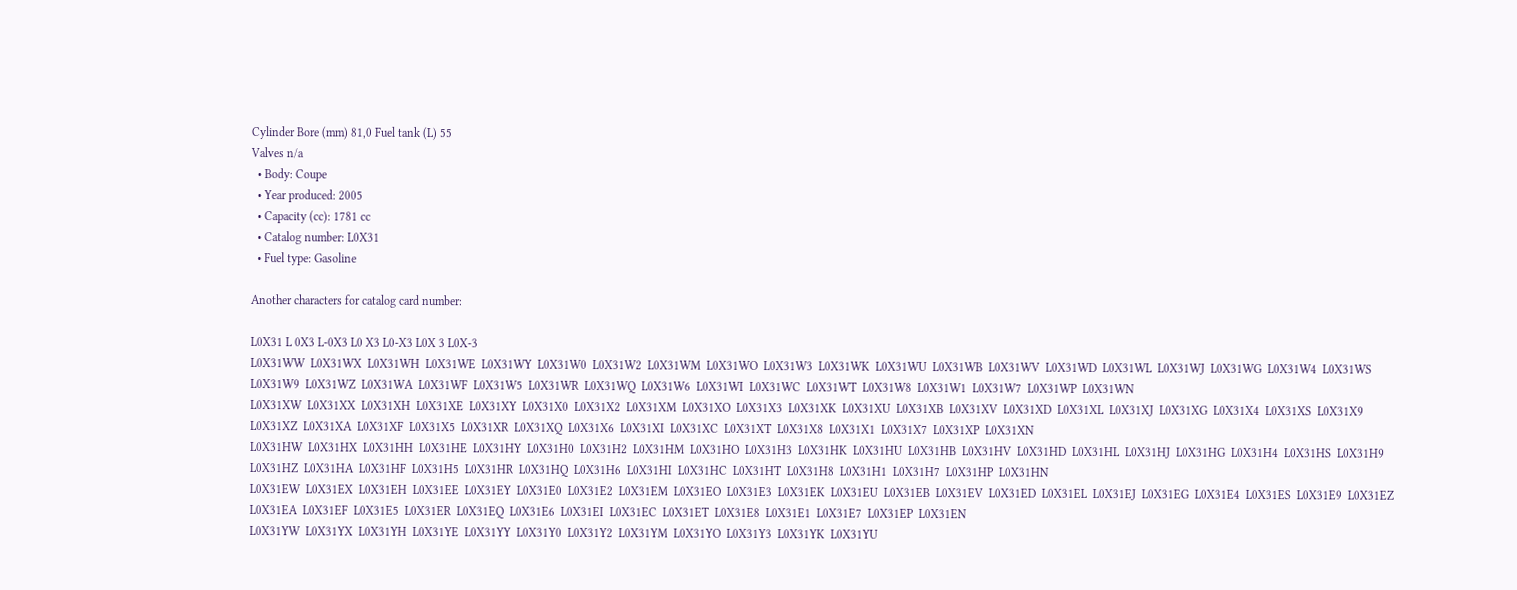Cylinder Bore (mm) 81,0 Fuel tank (L) 55
Valves n/a
  • Body: Coupe
  • Year produced: 2005
  • Capacity (cc): 1781 cc
  • Catalog number: L0X31
  • Fuel type: Gasoline

Another characters for catalog card number:

L0X31 L 0X3 L-0X3 L0 X3 L0-X3 L0X 3 L0X-3
L0X31WW  L0X31WX  L0X31WH  L0X31WE  L0X31WY  L0X31W0  L0X31W2  L0X31WM  L0X31WO  L0X31W3  L0X31WK  L0X31WU  L0X31WB  L0X31WV  L0X31WD  L0X31WL  L0X31WJ  L0X31WG  L0X31W4  L0X31WS  L0X31W9  L0X31WZ  L0X31WA  L0X31WF  L0X31W5  L0X31WR  L0X31WQ  L0X31W6  L0X31WI  L0X31WC  L0X31WT  L0X31W8  L0X31W1  L0X31W7  L0X31WP  L0X31WN
L0X31XW  L0X31XX  L0X31XH  L0X31XE  L0X31XY  L0X31X0  L0X31X2  L0X31XM  L0X31XO  L0X31X3  L0X31XK  L0X31XU  L0X31XB  L0X31XV  L0X31XD  L0X31XL  L0X31XJ  L0X31XG  L0X31X4  L0X31XS  L0X31X9  L0X31XZ  L0X31XA  L0X31XF  L0X31X5  L0X31XR  L0X31XQ  L0X31X6  L0X31XI  L0X31XC  L0X31XT  L0X31X8  L0X31X1  L0X31X7  L0X31XP  L0X31XN
L0X31HW  L0X31HX  L0X31HH  L0X31HE  L0X31HY  L0X31H0  L0X31H2  L0X31HM  L0X31HO  L0X31H3  L0X31HK  L0X31HU  L0X31HB  L0X31HV  L0X31HD  L0X31HL  L0X31HJ  L0X31HG  L0X31H4  L0X31HS  L0X31H9  L0X31HZ  L0X31HA  L0X31HF  L0X31H5  L0X31HR  L0X31HQ  L0X31H6  L0X31HI  L0X31HC  L0X31HT  L0X31H8  L0X31H1  L0X31H7  L0X31HP  L0X31HN
L0X31EW  L0X31EX  L0X31EH  L0X31EE  L0X31EY  L0X31E0  L0X31E2  L0X31EM  L0X31EO  L0X31E3  L0X31EK  L0X31EU  L0X31EB  L0X31EV  L0X31ED  L0X31EL  L0X31EJ  L0X31EG  L0X31E4  L0X31ES  L0X31E9  L0X31EZ  L0X31EA  L0X31EF  L0X31E5  L0X31ER  L0X31EQ  L0X31E6  L0X31EI  L0X31EC  L0X31ET  L0X31E8  L0X31E1  L0X31E7  L0X31EP  L0X31EN
L0X31YW  L0X31YX  L0X31YH  L0X31YE  L0X31YY  L0X31Y0  L0X31Y2  L0X31YM  L0X31YO  L0X31Y3  L0X31YK  L0X31YU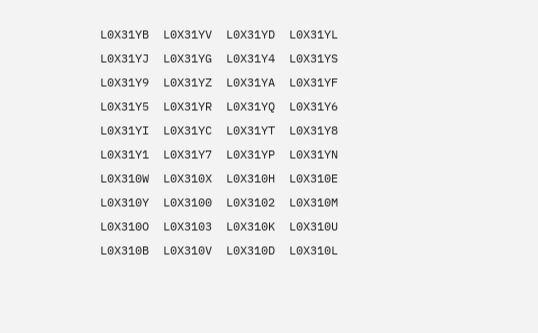L0X31YB  L0X31YV  L0X31YD  L0X31YL  L0X31YJ  L0X31YG  L0X31Y4  L0X31YS  L0X31Y9  L0X31YZ  L0X31YA  L0X31YF  L0X31Y5  L0X31YR  L0X31YQ  L0X31Y6  L0X31YI  L0X31YC  L0X31YT  L0X31Y8  L0X31Y1  L0X31Y7  L0X31YP  L0X31YN
L0X310W  L0X310X  L0X310H  L0X310E  L0X310Y  L0X3100  L0X3102  L0X310M  L0X310O  L0X3103  L0X310K  L0X310U  L0X310B  L0X310V  L0X310D  L0X310L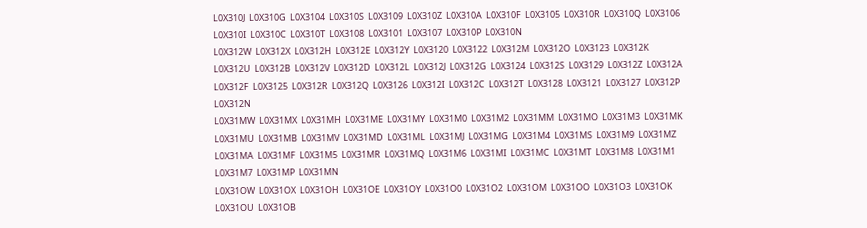L0X310J  L0X310G  L0X3104  L0X310S  L0X3109  L0X310Z  L0X310A  L0X310F  L0X3105  L0X310R  L0X310Q  L0X3106  L0X310I  L0X310C  L0X310T  L0X3108  L0X3101  L0X3107  L0X310P  L0X310N
L0X312W  L0X312X  L0X312H  L0X312E  L0X312Y  L0X3120  L0X3122  L0X312M  L0X312O  L0X3123  L0X312K  L0X312U  L0X312B  L0X312V  L0X312D  L0X312L  L0X312J  L0X312G  L0X3124  L0X312S  L0X3129  L0X312Z  L0X312A  L0X312F  L0X3125  L0X312R  L0X312Q  L0X3126  L0X312I  L0X312C  L0X312T  L0X3128  L0X3121  L0X3127  L0X312P  L0X312N
L0X31MW  L0X31MX  L0X31MH  L0X31ME  L0X31MY  L0X31M0  L0X31M2  L0X31MM  L0X31MO  L0X31M3  L0X31MK  L0X31MU  L0X31MB  L0X31MV  L0X31MD  L0X31ML  L0X31MJ  L0X31MG  L0X31M4  L0X31MS  L0X31M9  L0X31MZ  L0X31MA  L0X31MF  L0X31M5  L0X31MR  L0X31MQ  L0X31M6  L0X31MI  L0X31MC  L0X31MT  L0X31M8  L0X31M1  L0X31M7  L0X31MP  L0X31MN
L0X31OW  L0X31OX  L0X31OH  L0X31OE  L0X31OY  L0X31O0  L0X31O2  L0X31OM  L0X31OO  L0X31O3  L0X31OK  L0X31OU  L0X31OB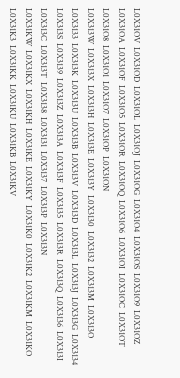L0X31OV  L0X31OD  L0X31OL  L0X31OJ  L0X31OG  L0X31O4  L0X31OS  L0X31O9  L0X31OZ  L0X31OA  L0X31OF  L0X31O5  L0X31OR  L0X31OQ  L0X31O6  L0X31OI  L0X31OC  L0X31OT  L0X31O8  L0X31O1  L0X31O7  L0X31OP  L0X31ON
L0X313W  L0X313X  L0X313H  L0X313E  L0X313Y  L0X3130  L0X3132  L0X313M  L0X313O  L0X3133  L0X313K  L0X313U  L0X313B  L0X313V  L0X313D  L0X313L  L0X313J  L0X313G  L0X3134  L0X313S  L0X3139  L0X313Z  L0X313A  L0X313F  L0X3135  L0X313R  L0X313Q  L0X3136  L0X313I  L0X313C  L0X313T  L0X3138  L0X3131  L0X3137  L0X313P  L0X313N
L0X31KW  L0X31KX  L0X31KH  L0X31KE  L0X31KY  L0X31K0  L0X31K2  L0X31KM  L0X31KO  L0X31K3  L0X31KK  L0X31KU  L0X31KB  L0X31KV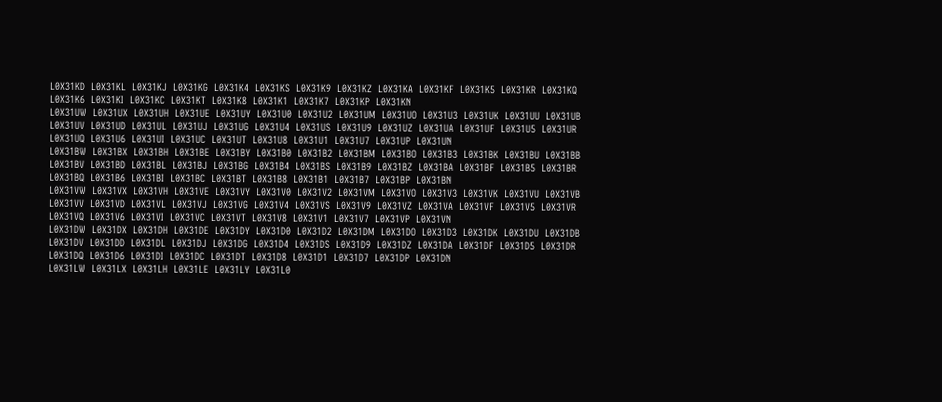L0X31KD  L0X31KL  L0X31KJ  L0X31KG  L0X31K4  L0X31KS  L0X31K9  L0X31KZ  L0X31KA  L0X31KF  L0X31K5  L0X31KR  L0X31KQ  L0X31K6  L0X31KI  L0X31KC  L0X31KT  L0X31K8  L0X31K1  L0X31K7  L0X31KP  L0X31KN
L0X31UW  L0X31UX  L0X31UH  L0X31UE  L0X31UY  L0X31U0  L0X31U2  L0X31UM  L0X31UO  L0X31U3  L0X31UK  L0X31UU  L0X31UB  L0X31UV  L0X31UD  L0X31UL  L0X31UJ  L0X31UG  L0X31U4  L0X31US  L0X31U9  L0X31UZ  L0X31UA  L0X31UF  L0X31U5  L0X31UR  L0X31UQ  L0X31U6  L0X31UI  L0X31UC  L0X31UT  L0X31U8  L0X31U1  L0X31U7  L0X31UP  L0X31UN
L0X31BW  L0X31BX  L0X31BH  L0X31BE  L0X31BY  L0X31B0  L0X31B2  L0X31BM  L0X31BO  L0X31B3  L0X31BK  L0X31BU  L0X31BB  L0X31BV  L0X31BD  L0X31BL  L0X31BJ  L0X31BG  L0X31B4  L0X31BS  L0X31B9  L0X31BZ  L0X31BA  L0X31BF  L0X31B5  L0X31BR  L0X31BQ  L0X31B6  L0X31BI  L0X31BC  L0X31BT  L0X31B8  L0X31B1  L0X31B7  L0X31BP  L0X31BN
L0X31VW  L0X31VX  L0X31VH  L0X31VE  L0X31VY  L0X31V0  L0X31V2  L0X31VM  L0X31VO  L0X31V3  L0X31VK  L0X31VU  L0X31VB  L0X31VV  L0X31VD  L0X31VL  L0X31VJ  L0X31VG  L0X31V4  L0X31VS  L0X31V9  L0X31VZ  L0X31VA  L0X31VF  L0X31V5  L0X31VR  L0X31VQ  L0X31V6  L0X31VI  L0X31VC  L0X31VT  L0X31V8  L0X31V1  L0X31V7  L0X31VP  L0X31VN
L0X31DW  L0X31DX  L0X31DH  L0X31DE  L0X31DY  L0X31D0  L0X31D2  L0X31DM  L0X31DO  L0X31D3  L0X31DK  L0X31DU  L0X31DB  L0X31DV  L0X31DD  L0X31DL  L0X31DJ  L0X31DG  L0X31D4  L0X31DS  L0X31D9  L0X31DZ  L0X31DA  L0X31DF  L0X31D5  L0X31DR  L0X31DQ  L0X31D6  L0X31DI  L0X31DC  L0X31DT  L0X31D8  L0X31D1  L0X31D7  L0X31DP  L0X31DN
L0X31LW  L0X31LX  L0X31LH  L0X31LE  L0X31LY  L0X31L0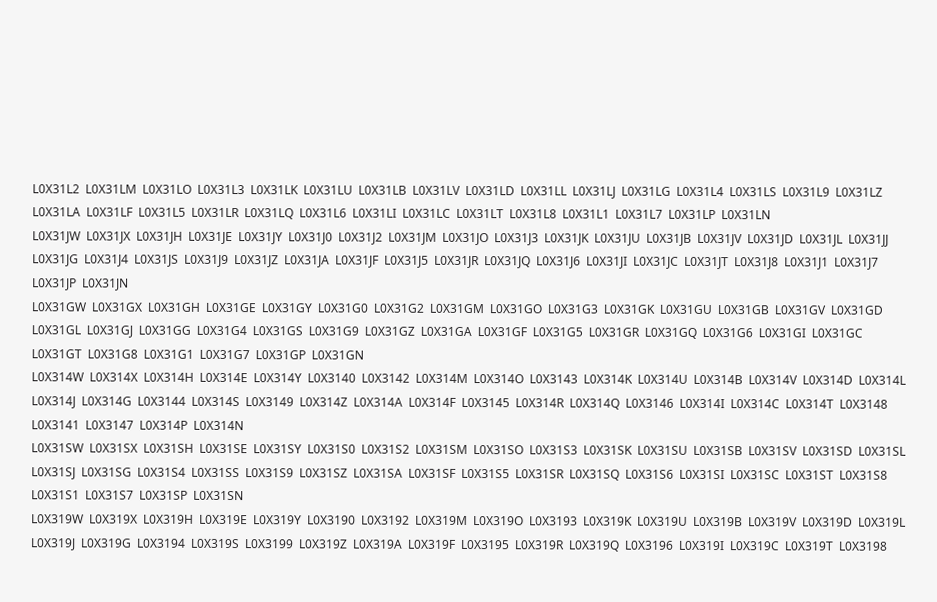L0X31L2  L0X31LM  L0X31LO  L0X31L3  L0X31LK  L0X31LU  L0X31LB  L0X31LV  L0X31LD  L0X31LL  L0X31LJ  L0X31LG  L0X31L4  L0X31LS  L0X31L9  L0X31LZ  L0X31LA  L0X31LF  L0X31L5  L0X31LR  L0X31LQ  L0X31L6  L0X31LI  L0X31LC  L0X31LT  L0X31L8  L0X31L1  L0X31L7  L0X31LP  L0X31LN
L0X31JW  L0X31JX  L0X31JH  L0X31JE  L0X31JY  L0X31J0  L0X31J2  L0X31JM  L0X31JO  L0X31J3  L0X31JK  L0X31JU  L0X31JB  L0X31JV  L0X31JD  L0X31JL  L0X31JJ  L0X31JG  L0X31J4  L0X31JS  L0X31J9  L0X31JZ  L0X31JA  L0X31JF  L0X31J5  L0X31JR  L0X31JQ  L0X31J6  L0X31JI  L0X31JC  L0X31JT  L0X31J8  L0X31J1  L0X31J7  L0X31JP  L0X31JN
L0X31GW  L0X31GX  L0X31GH  L0X31GE  L0X31GY  L0X31G0  L0X31G2  L0X31GM  L0X31GO  L0X31G3  L0X31GK  L0X31GU  L0X31GB  L0X31GV  L0X31GD  L0X31GL  L0X31GJ  L0X31GG  L0X31G4  L0X31GS  L0X31G9  L0X31GZ  L0X31GA  L0X31GF  L0X31G5  L0X31GR  L0X31GQ  L0X31G6  L0X31GI  L0X31GC  L0X31GT  L0X31G8  L0X31G1  L0X31G7  L0X31GP  L0X31GN
L0X314W  L0X314X  L0X314H  L0X314E  L0X314Y  L0X3140  L0X3142  L0X314M  L0X314O  L0X3143  L0X314K  L0X314U  L0X314B  L0X314V  L0X314D  L0X314L  L0X314J  L0X314G  L0X3144  L0X314S  L0X3149  L0X314Z  L0X314A  L0X314F  L0X3145  L0X314R  L0X314Q  L0X3146  L0X314I  L0X314C  L0X314T  L0X3148  L0X3141  L0X3147  L0X314P  L0X314N
L0X31SW  L0X31SX  L0X31SH  L0X31SE  L0X31SY  L0X31S0  L0X31S2  L0X31SM  L0X31SO  L0X31S3  L0X31SK  L0X31SU  L0X31SB  L0X31SV  L0X31SD  L0X31SL  L0X31SJ  L0X31SG  L0X31S4  L0X31SS  L0X31S9  L0X31SZ  L0X31SA  L0X31SF  L0X31S5  L0X31SR  L0X31SQ  L0X31S6  L0X31SI  L0X31SC  L0X31ST  L0X31S8  L0X31S1  L0X31S7  L0X31SP  L0X31SN
L0X319W  L0X319X  L0X319H  L0X319E  L0X319Y  L0X3190  L0X3192  L0X319M  L0X319O  L0X3193  L0X319K  L0X319U  L0X319B  L0X319V  L0X319D  L0X319L  L0X319J  L0X319G  L0X3194  L0X319S  L0X3199  L0X319Z  L0X319A  L0X319F  L0X3195  L0X319R  L0X319Q  L0X3196  L0X319I  L0X319C  L0X319T  L0X3198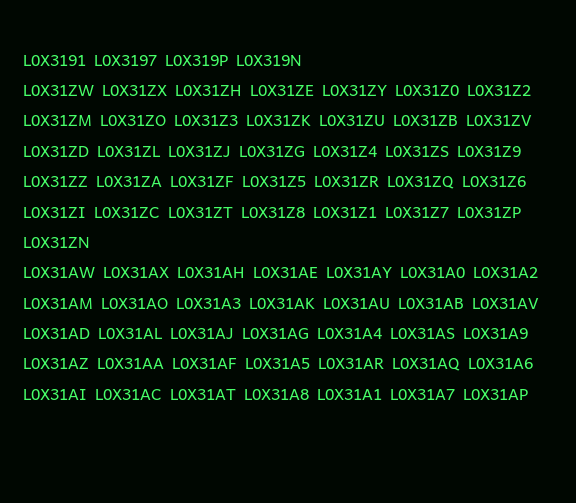L0X3191  L0X3197  L0X319P  L0X319N
L0X31ZW  L0X31ZX  L0X31ZH  L0X31ZE  L0X31ZY  L0X31Z0  L0X31Z2  L0X31ZM  L0X31ZO  L0X31Z3  L0X31ZK  L0X31ZU  L0X31ZB  L0X31ZV  L0X31ZD  L0X31ZL  L0X31ZJ  L0X31ZG  L0X31Z4  L0X31ZS  L0X31Z9  L0X31ZZ  L0X31ZA  L0X31ZF  L0X31Z5  L0X31ZR  L0X31ZQ  L0X31Z6  L0X31ZI  L0X31ZC  L0X31ZT  L0X31Z8  L0X31Z1  L0X31Z7  L0X31ZP  L0X31ZN
L0X31AW  L0X31AX  L0X31AH  L0X31AE  L0X31AY  L0X31A0  L0X31A2  L0X31AM  L0X31AO  L0X31A3  L0X31AK  L0X31AU  L0X31AB  L0X31AV  L0X31AD  L0X31AL  L0X31AJ  L0X31AG  L0X31A4  L0X31AS  L0X31A9  L0X31AZ  L0X31AA  L0X31AF  L0X31A5  L0X31AR  L0X31AQ  L0X31A6  L0X31AI  L0X31AC  L0X31AT  L0X31A8  L0X31A1  L0X31A7  L0X31AP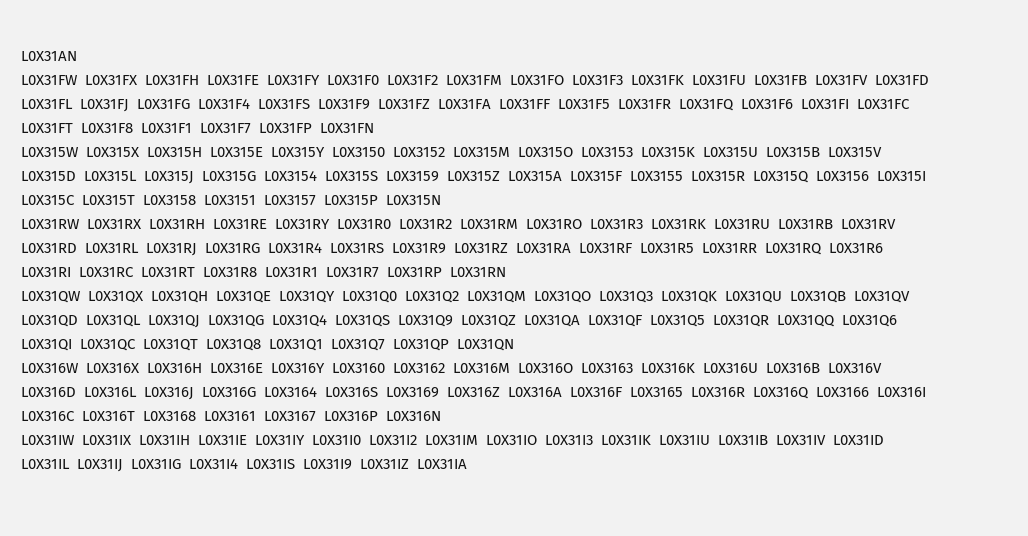L0X31AN
L0X31FW  L0X31FX  L0X31FH  L0X31FE  L0X31FY  L0X31F0  L0X31F2  L0X31FM  L0X31FO  L0X31F3  L0X31FK  L0X31FU  L0X31FB  L0X31FV  L0X31FD  L0X31FL  L0X31FJ  L0X31FG  L0X31F4  L0X31FS  L0X31F9  L0X31FZ  L0X31FA  L0X31FF  L0X31F5  L0X31FR  L0X31FQ  L0X31F6  L0X31FI  L0X31FC  L0X31FT  L0X31F8  L0X31F1  L0X31F7  L0X31FP  L0X31FN
L0X315W  L0X315X  L0X315H  L0X315E  L0X315Y  L0X3150  L0X3152  L0X315M  L0X315O  L0X3153  L0X315K  L0X315U  L0X315B  L0X315V  L0X315D  L0X315L  L0X315J  L0X315G  L0X3154  L0X315S  L0X3159  L0X315Z  L0X315A  L0X315F  L0X3155  L0X315R  L0X315Q  L0X3156  L0X315I  L0X315C  L0X315T  L0X3158  L0X3151  L0X3157  L0X315P  L0X315N
L0X31RW  L0X31RX  L0X31RH  L0X31RE  L0X31RY  L0X31R0  L0X31R2  L0X31RM  L0X31RO  L0X31R3  L0X31RK  L0X31RU  L0X31RB  L0X31RV  L0X31RD  L0X31RL  L0X31RJ  L0X31RG  L0X31R4  L0X31RS  L0X31R9  L0X31RZ  L0X31RA  L0X31RF  L0X31R5  L0X31RR  L0X31RQ  L0X31R6  L0X31RI  L0X31RC  L0X31RT  L0X31R8  L0X31R1  L0X31R7  L0X31RP  L0X31RN
L0X31QW  L0X31QX  L0X31QH  L0X31QE  L0X31QY  L0X31Q0  L0X31Q2  L0X31QM  L0X31QO  L0X31Q3  L0X31QK  L0X31QU  L0X31QB  L0X31QV  L0X31QD  L0X31QL  L0X31QJ  L0X31QG  L0X31Q4  L0X31QS  L0X31Q9  L0X31QZ  L0X31QA  L0X31QF  L0X31Q5  L0X31QR  L0X31QQ  L0X31Q6  L0X31QI  L0X31QC  L0X31QT  L0X31Q8  L0X31Q1  L0X31Q7  L0X31QP  L0X31QN
L0X316W  L0X316X  L0X316H  L0X316E  L0X316Y  L0X3160  L0X3162  L0X316M  L0X316O  L0X3163  L0X316K  L0X316U  L0X316B  L0X316V  L0X316D  L0X316L  L0X316J  L0X316G  L0X3164  L0X316S  L0X3169  L0X316Z  L0X316A  L0X316F  L0X3165  L0X316R  L0X316Q  L0X3166  L0X316I  L0X316C  L0X316T  L0X3168  L0X3161  L0X3167  L0X316P  L0X316N
L0X31IW  L0X31IX  L0X31IH  L0X31IE  L0X31IY  L0X31I0  L0X31I2  L0X31IM  L0X31IO  L0X31I3  L0X31IK  L0X31IU  L0X31IB  L0X31IV  L0X31ID  L0X31IL  L0X31IJ  L0X31IG  L0X31I4  L0X31IS  L0X31I9  L0X31IZ  L0X31IA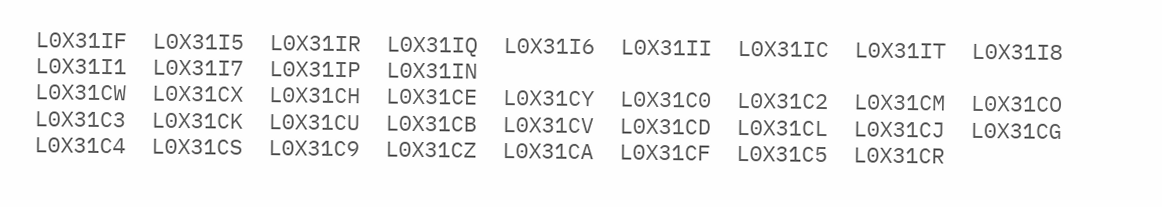L0X31IF  L0X31I5  L0X31IR  L0X31IQ  L0X31I6  L0X31II  L0X31IC  L0X31IT  L0X31I8  L0X31I1  L0X31I7  L0X31IP  L0X31IN
L0X31CW  L0X31CX  L0X31CH  L0X31CE  L0X31CY  L0X31C0  L0X31C2  L0X31CM  L0X31CO  L0X31C3  L0X31CK  L0X31CU  L0X31CB  L0X31CV  L0X31CD  L0X31CL  L0X31CJ  L0X31CG  L0X31C4  L0X31CS  L0X31C9  L0X31CZ  L0X31CA  L0X31CF  L0X31C5  L0X31CR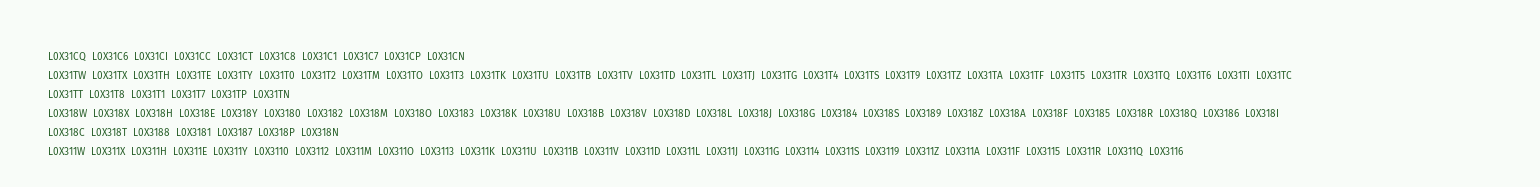L0X31CQ  L0X31C6  L0X31CI  L0X31CC  L0X31CT  L0X31C8  L0X31C1  L0X31C7  L0X31CP  L0X31CN
L0X31TW  L0X31TX  L0X31TH  L0X31TE  L0X31TY  L0X31T0  L0X31T2  L0X31TM  L0X31TO  L0X31T3  L0X31TK  L0X31TU  L0X31TB  L0X31TV  L0X31TD  L0X31TL  L0X31TJ  L0X31TG  L0X31T4  L0X31TS  L0X31T9  L0X31TZ  L0X31TA  L0X31TF  L0X31T5  L0X31TR  L0X31TQ  L0X31T6  L0X31TI  L0X31TC  L0X31TT  L0X31T8  L0X31T1  L0X31T7  L0X31TP  L0X31TN
L0X318W  L0X318X  L0X318H  L0X318E  L0X318Y  L0X3180  L0X3182  L0X318M  L0X318O  L0X3183  L0X318K  L0X318U  L0X318B  L0X318V  L0X318D  L0X318L  L0X318J  L0X318G  L0X3184  L0X318S  L0X3189  L0X318Z  L0X318A  L0X318F  L0X3185  L0X318R  L0X318Q  L0X3186  L0X318I  L0X318C  L0X318T  L0X3188  L0X3181  L0X3187  L0X318P  L0X318N
L0X311W  L0X311X  L0X311H  L0X311E  L0X311Y  L0X3110  L0X3112  L0X311M  L0X311O  L0X3113  L0X311K  L0X311U  L0X311B  L0X311V  L0X311D  L0X311L  L0X311J  L0X311G  L0X3114  L0X311S  L0X3119  L0X311Z  L0X311A  L0X311F  L0X3115  L0X311R  L0X311Q  L0X3116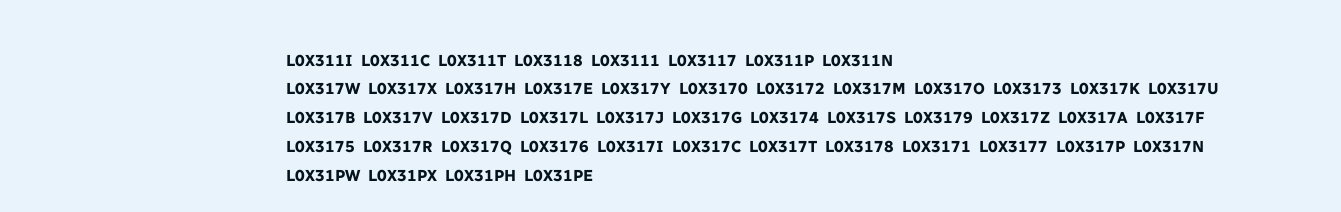L0X311I  L0X311C  L0X311T  L0X3118  L0X3111  L0X3117  L0X311P  L0X311N
L0X317W  L0X317X  L0X317H  L0X317E  L0X317Y  L0X3170  L0X3172  L0X317M  L0X317O  L0X3173  L0X317K  L0X317U  L0X317B  L0X317V  L0X317D  L0X317L  L0X317J  L0X317G  L0X3174  L0X317S  L0X3179  L0X317Z  L0X317A  L0X317F  L0X3175  L0X317R  L0X317Q  L0X3176  L0X317I  L0X317C  L0X317T  L0X3178  L0X3171  L0X3177  L0X317P  L0X317N
L0X31PW  L0X31PX  L0X31PH  L0X31PE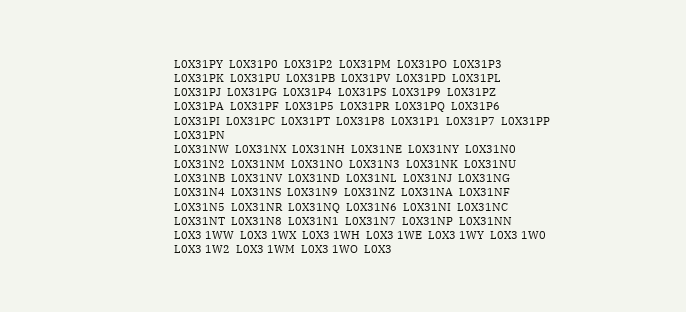L0X31PY  L0X31P0  L0X31P2  L0X31PM  L0X31PO  L0X31P3  L0X31PK  L0X31PU  L0X31PB  L0X31PV  L0X31PD  L0X31PL  L0X31PJ  L0X31PG  L0X31P4  L0X31PS  L0X31P9  L0X31PZ  L0X31PA  L0X31PF  L0X31P5  L0X31PR  L0X31PQ  L0X31P6  L0X31PI  L0X31PC  L0X31PT  L0X31P8  L0X31P1  L0X31P7  L0X31PP  L0X31PN
L0X31NW  L0X31NX  L0X31NH  L0X31NE  L0X31NY  L0X31N0  L0X31N2  L0X31NM  L0X31NO  L0X31N3  L0X31NK  L0X31NU  L0X31NB  L0X31NV  L0X31ND  L0X31NL  L0X31NJ  L0X31NG  L0X31N4  L0X31NS  L0X31N9  L0X31NZ  L0X31NA  L0X31NF  L0X31N5  L0X31NR  L0X31NQ  L0X31N6  L0X31NI  L0X31NC  L0X31NT  L0X31N8  L0X31N1  L0X31N7  L0X31NP  L0X31NN
L0X3 1WW  L0X3 1WX  L0X3 1WH  L0X3 1WE  L0X3 1WY  L0X3 1W0  L0X3 1W2  L0X3 1WM  L0X3 1WO  L0X3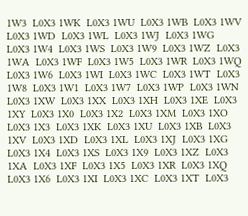1W3  L0X3 1WK  L0X3 1WU  L0X3 1WB  L0X3 1WV  L0X3 1WD  L0X3 1WL  L0X3 1WJ  L0X3 1WG  L0X3 1W4  L0X3 1WS  L0X3 1W9  L0X3 1WZ  L0X3 1WA  L0X3 1WF  L0X3 1W5  L0X3 1WR  L0X3 1WQ  L0X3 1W6  L0X3 1WI  L0X3 1WC  L0X3 1WT  L0X3 1W8  L0X3 1W1  L0X3 1W7  L0X3 1WP  L0X3 1WN
L0X3 1XW  L0X3 1XX  L0X3 1XH  L0X3 1XE  L0X3 1XY  L0X3 1X0  L0X3 1X2  L0X3 1XM  L0X3 1XO  L0X3 1X3  L0X3 1XK  L0X3 1XU  L0X3 1XB  L0X3 1XV  L0X3 1XD  L0X3 1XL  L0X3 1XJ  L0X3 1XG  L0X3 1X4  L0X3 1XS  L0X3 1X9  L0X3 1XZ  L0X3 1XA  L0X3 1XF  L0X3 1X5  L0X3 1XR  L0X3 1XQ  L0X3 1X6  L0X3 1XI  L0X3 1XC  L0X3 1XT  L0X3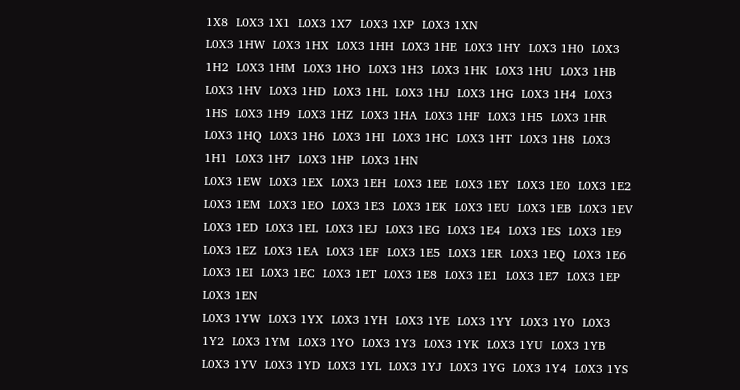1X8  L0X3 1X1  L0X3 1X7  L0X3 1XP  L0X3 1XN
L0X3 1HW  L0X3 1HX  L0X3 1HH  L0X3 1HE  L0X3 1HY  L0X3 1H0  L0X3 1H2  L0X3 1HM  L0X3 1HO  L0X3 1H3  L0X3 1HK  L0X3 1HU  L0X3 1HB  L0X3 1HV  L0X3 1HD  L0X3 1HL  L0X3 1HJ  L0X3 1HG  L0X3 1H4  L0X3 1HS  L0X3 1H9  L0X3 1HZ  L0X3 1HA  L0X3 1HF  L0X3 1H5  L0X3 1HR  L0X3 1HQ  L0X3 1H6  L0X3 1HI  L0X3 1HC  L0X3 1HT  L0X3 1H8  L0X3 1H1  L0X3 1H7  L0X3 1HP  L0X3 1HN
L0X3 1EW  L0X3 1EX  L0X3 1EH  L0X3 1EE  L0X3 1EY  L0X3 1E0  L0X3 1E2  L0X3 1EM  L0X3 1EO  L0X3 1E3  L0X3 1EK  L0X3 1EU  L0X3 1EB  L0X3 1EV  L0X3 1ED  L0X3 1EL  L0X3 1EJ  L0X3 1EG  L0X3 1E4  L0X3 1ES  L0X3 1E9  L0X3 1EZ  L0X3 1EA  L0X3 1EF  L0X3 1E5  L0X3 1ER  L0X3 1EQ  L0X3 1E6  L0X3 1EI  L0X3 1EC  L0X3 1ET  L0X3 1E8  L0X3 1E1  L0X3 1E7  L0X3 1EP  L0X3 1EN
L0X3 1YW  L0X3 1YX  L0X3 1YH  L0X3 1YE  L0X3 1YY  L0X3 1Y0  L0X3 1Y2  L0X3 1YM  L0X3 1YO  L0X3 1Y3  L0X3 1YK  L0X3 1YU  L0X3 1YB  L0X3 1YV  L0X3 1YD  L0X3 1YL  L0X3 1YJ  L0X3 1YG  L0X3 1Y4  L0X3 1YS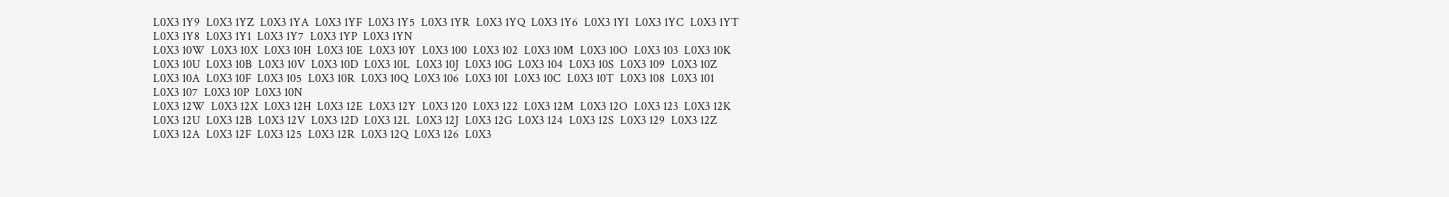L0X3 1Y9  L0X3 1YZ  L0X3 1YA  L0X3 1YF  L0X3 1Y5  L0X3 1YR  L0X3 1YQ  L0X3 1Y6  L0X3 1YI  L0X3 1YC  L0X3 1YT  L0X3 1Y8  L0X3 1Y1  L0X3 1Y7  L0X3 1YP  L0X3 1YN
L0X3 10W  L0X3 10X  L0X3 10H  L0X3 10E  L0X3 10Y  L0X3 100  L0X3 102  L0X3 10M  L0X3 10O  L0X3 103  L0X3 10K  L0X3 10U  L0X3 10B  L0X3 10V  L0X3 10D  L0X3 10L  L0X3 10J  L0X3 10G  L0X3 104  L0X3 10S  L0X3 109  L0X3 10Z  L0X3 10A  L0X3 10F  L0X3 105  L0X3 10R  L0X3 10Q  L0X3 106  L0X3 10I  L0X3 10C  L0X3 10T  L0X3 108  L0X3 101  L0X3 107  L0X3 10P  L0X3 10N
L0X3 12W  L0X3 12X  L0X3 12H  L0X3 12E  L0X3 12Y  L0X3 120  L0X3 122  L0X3 12M  L0X3 12O  L0X3 123  L0X3 12K  L0X3 12U  L0X3 12B  L0X3 12V  L0X3 12D  L0X3 12L  L0X3 12J  L0X3 12G  L0X3 124  L0X3 12S  L0X3 129  L0X3 12Z  L0X3 12A  L0X3 12F  L0X3 125  L0X3 12R  L0X3 12Q  L0X3 126  L0X3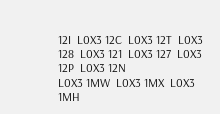12I  L0X3 12C  L0X3 12T  L0X3 128  L0X3 121  L0X3 127  L0X3 12P  L0X3 12N
L0X3 1MW  L0X3 1MX  L0X3 1MH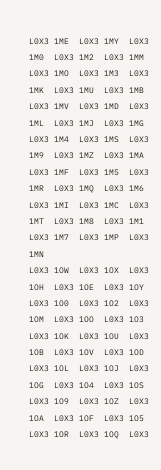L0X3 1ME  L0X3 1MY  L0X3 1M0  L0X3 1M2  L0X3 1MM  L0X3 1MO  L0X3 1M3  L0X3 1MK  L0X3 1MU  L0X3 1MB  L0X3 1MV  L0X3 1MD  L0X3 1ML  L0X3 1MJ  L0X3 1MG  L0X3 1M4  L0X3 1MS  L0X3 1M9  L0X3 1MZ  L0X3 1MA  L0X3 1MF  L0X3 1M5  L0X3 1MR  L0X3 1MQ  L0X3 1M6  L0X3 1MI  L0X3 1MC  L0X3 1MT  L0X3 1M8  L0X3 1M1  L0X3 1M7  L0X3 1MP  L0X3 1MN
L0X3 1OW  L0X3 1OX  L0X3 1OH  L0X3 1OE  L0X3 1OY  L0X3 1O0  L0X3 1O2  L0X3 1OM  L0X3 1OO  L0X3 1O3  L0X3 1OK  L0X3 1OU  L0X3 1OB  L0X3 1OV  L0X3 1OD  L0X3 1OL  L0X3 1OJ  L0X3 1OG  L0X3 1O4  L0X3 1OS  L0X3 1O9  L0X3 1OZ  L0X3 1OA  L0X3 1OF  L0X3 1O5  L0X3 1OR  L0X3 1OQ  L0X3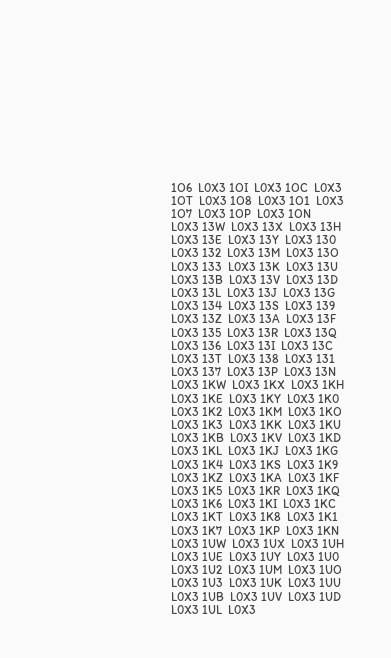1O6  L0X3 1OI  L0X3 1OC  L0X3 1OT  L0X3 1O8  L0X3 1O1  L0X3 1O7  L0X3 1OP  L0X3 1ON
L0X3 13W  L0X3 13X  L0X3 13H  L0X3 13E  L0X3 13Y  L0X3 130  L0X3 132  L0X3 13M  L0X3 13O  L0X3 133  L0X3 13K  L0X3 13U  L0X3 13B  L0X3 13V  L0X3 13D  L0X3 13L  L0X3 13J  L0X3 13G  L0X3 134  L0X3 13S  L0X3 139  L0X3 13Z  L0X3 13A  L0X3 13F  L0X3 135  L0X3 13R  L0X3 13Q  L0X3 136  L0X3 13I  L0X3 13C  L0X3 13T  L0X3 138  L0X3 131  L0X3 137  L0X3 13P  L0X3 13N
L0X3 1KW  L0X3 1KX  L0X3 1KH  L0X3 1KE  L0X3 1KY  L0X3 1K0  L0X3 1K2  L0X3 1KM  L0X3 1KO  L0X3 1K3  L0X3 1KK  L0X3 1KU  L0X3 1KB  L0X3 1KV  L0X3 1KD  L0X3 1KL  L0X3 1KJ  L0X3 1KG  L0X3 1K4  L0X3 1KS  L0X3 1K9  L0X3 1KZ  L0X3 1KA  L0X3 1KF  L0X3 1K5  L0X3 1KR  L0X3 1KQ  L0X3 1K6  L0X3 1KI  L0X3 1KC  L0X3 1KT  L0X3 1K8  L0X3 1K1  L0X3 1K7  L0X3 1KP  L0X3 1KN
L0X3 1UW  L0X3 1UX  L0X3 1UH  L0X3 1UE  L0X3 1UY  L0X3 1U0  L0X3 1U2  L0X3 1UM  L0X3 1UO  L0X3 1U3  L0X3 1UK  L0X3 1UU  L0X3 1UB  L0X3 1UV  L0X3 1UD  L0X3 1UL  L0X3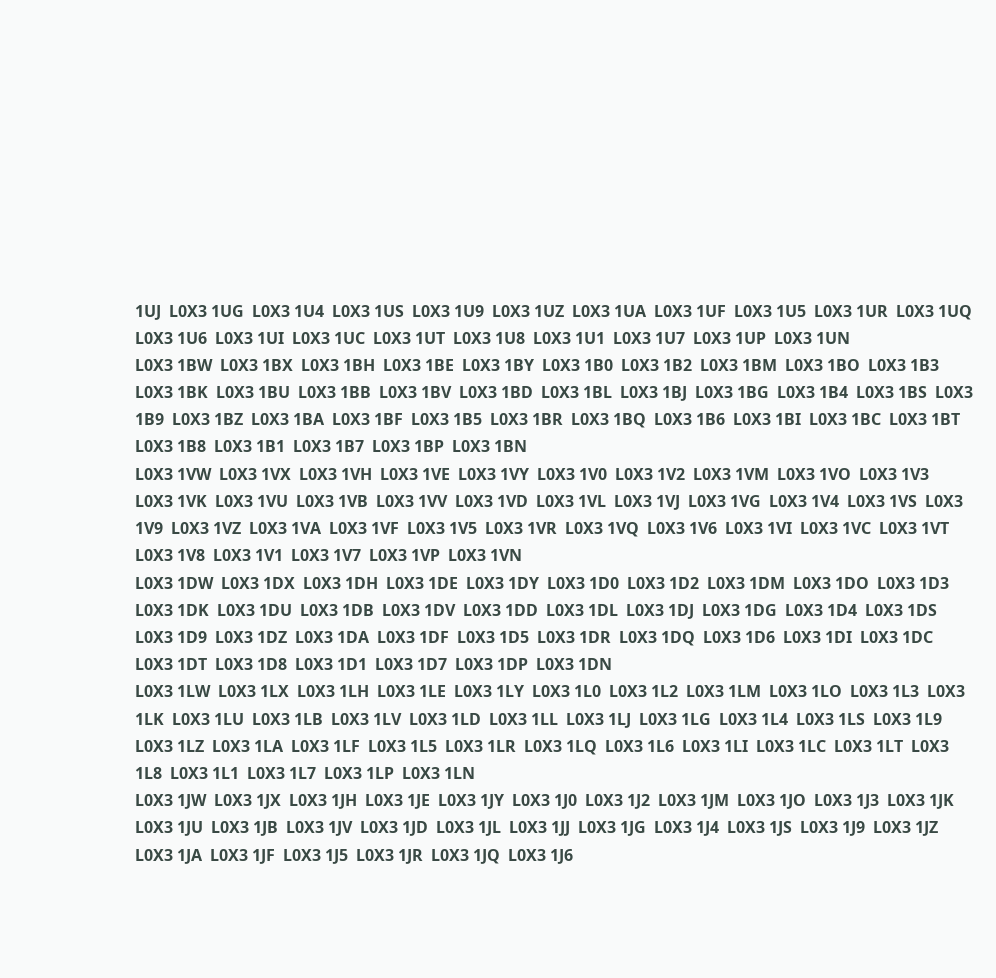1UJ  L0X3 1UG  L0X3 1U4  L0X3 1US  L0X3 1U9  L0X3 1UZ  L0X3 1UA  L0X3 1UF  L0X3 1U5  L0X3 1UR  L0X3 1UQ  L0X3 1U6  L0X3 1UI  L0X3 1UC  L0X3 1UT  L0X3 1U8  L0X3 1U1  L0X3 1U7  L0X3 1UP  L0X3 1UN
L0X3 1BW  L0X3 1BX  L0X3 1BH  L0X3 1BE  L0X3 1BY  L0X3 1B0  L0X3 1B2  L0X3 1BM  L0X3 1BO  L0X3 1B3  L0X3 1BK  L0X3 1BU  L0X3 1BB  L0X3 1BV  L0X3 1BD  L0X3 1BL  L0X3 1BJ  L0X3 1BG  L0X3 1B4  L0X3 1BS  L0X3 1B9  L0X3 1BZ  L0X3 1BA  L0X3 1BF  L0X3 1B5  L0X3 1BR  L0X3 1BQ  L0X3 1B6  L0X3 1BI  L0X3 1BC  L0X3 1BT  L0X3 1B8  L0X3 1B1  L0X3 1B7  L0X3 1BP  L0X3 1BN
L0X3 1VW  L0X3 1VX  L0X3 1VH  L0X3 1VE  L0X3 1VY  L0X3 1V0  L0X3 1V2  L0X3 1VM  L0X3 1VO  L0X3 1V3  L0X3 1VK  L0X3 1VU  L0X3 1VB  L0X3 1VV  L0X3 1VD  L0X3 1VL  L0X3 1VJ  L0X3 1VG  L0X3 1V4  L0X3 1VS  L0X3 1V9  L0X3 1VZ  L0X3 1VA  L0X3 1VF  L0X3 1V5  L0X3 1VR  L0X3 1VQ  L0X3 1V6  L0X3 1VI  L0X3 1VC  L0X3 1VT  L0X3 1V8  L0X3 1V1  L0X3 1V7  L0X3 1VP  L0X3 1VN
L0X3 1DW  L0X3 1DX  L0X3 1DH  L0X3 1DE  L0X3 1DY  L0X3 1D0  L0X3 1D2  L0X3 1DM  L0X3 1DO  L0X3 1D3  L0X3 1DK  L0X3 1DU  L0X3 1DB  L0X3 1DV  L0X3 1DD  L0X3 1DL  L0X3 1DJ  L0X3 1DG  L0X3 1D4  L0X3 1DS  L0X3 1D9  L0X3 1DZ  L0X3 1DA  L0X3 1DF  L0X3 1D5  L0X3 1DR  L0X3 1DQ  L0X3 1D6  L0X3 1DI  L0X3 1DC  L0X3 1DT  L0X3 1D8  L0X3 1D1  L0X3 1D7  L0X3 1DP  L0X3 1DN
L0X3 1LW  L0X3 1LX  L0X3 1LH  L0X3 1LE  L0X3 1LY  L0X3 1L0  L0X3 1L2  L0X3 1LM  L0X3 1LO  L0X3 1L3  L0X3 1LK  L0X3 1LU  L0X3 1LB  L0X3 1LV  L0X3 1LD  L0X3 1LL  L0X3 1LJ  L0X3 1LG  L0X3 1L4  L0X3 1LS  L0X3 1L9  L0X3 1LZ  L0X3 1LA  L0X3 1LF  L0X3 1L5  L0X3 1LR  L0X3 1LQ  L0X3 1L6  L0X3 1LI  L0X3 1LC  L0X3 1LT  L0X3 1L8  L0X3 1L1  L0X3 1L7  L0X3 1LP  L0X3 1LN
L0X3 1JW  L0X3 1JX  L0X3 1JH  L0X3 1JE  L0X3 1JY  L0X3 1J0  L0X3 1J2  L0X3 1JM  L0X3 1JO  L0X3 1J3  L0X3 1JK  L0X3 1JU  L0X3 1JB  L0X3 1JV  L0X3 1JD  L0X3 1JL  L0X3 1JJ  L0X3 1JG  L0X3 1J4  L0X3 1JS  L0X3 1J9  L0X3 1JZ  L0X3 1JA  L0X3 1JF  L0X3 1J5  L0X3 1JR  L0X3 1JQ  L0X3 1J6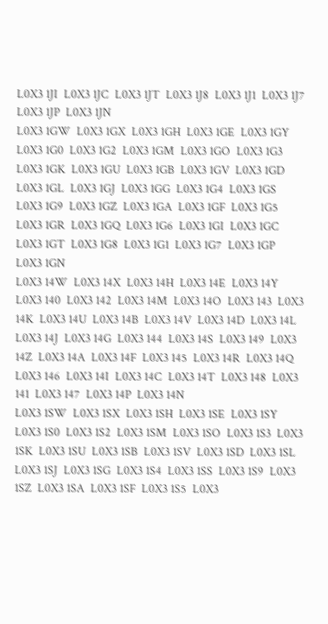L0X3 1JI  L0X3 1JC  L0X3 1JT  L0X3 1J8  L0X3 1J1  L0X3 1J7  L0X3 1JP  L0X3 1JN
L0X3 1GW  L0X3 1GX  L0X3 1GH  L0X3 1GE  L0X3 1GY  L0X3 1G0  L0X3 1G2  L0X3 1GM  L0X3 1GO  L0X3 1G3  L0X3 1GK  L0X3 1GU  L0X3 1GB  L0X3 1GV  L0X3 1GD  L0X3 1GL  L0X3 1GJ  L0X3 1GG  L0X3 1G4  L0X3 1GS  L0X3 1G9  L0X3 1GZ  L0X3 1GA  L0X3 1GF  L0X3 1G5  L0X3 1GR  L0X3 1GQ  L0X3 1G6  L0X3 1GI  L0X3 1GC  L0X3 1GT  L0X3 1G8  L0X3 1G1  L0X3 1G7  L0X3 1GP  L0X3 1GN
L0X3 14W  L0X3 14X  L0X3 14H  L0X3 14E  L0X3 14Y  L0X3 140  L0X3 142  L0X3 14M  L0X3 14O  L0X3 143  L0X3 14K  L0X3 14U  L0X3 14B  L0X3 14V  L0X3 14D  L0X3 14L  L0X3 14J  L0X3 14G  L0X3 144  L0X3 14S  L0X3 149  L0X3 14Z  L0X3 14A  L0X3 14F  L0X3 145  L0X3 14R  L0X3 14Q  L0X3 146  L0X3 14I  L0X3 14C  L0X3 14T  L0X3 148  L0X3 141  L0X3 147  L0X3 14P  L0X3 14N
L0X3 1SW  L0X3 1SX  L0X3 1SH  L0X3 1SE  L0X3 1SY  L0X3 1S0  L0X3 1S2  L0X3 1SM  L0X3 1SO  L0X3 1S3  L0X3 1SK  L0X3 1SU  L0X3 1SB  L0X3 1SV  L0X3 1SD  L0X3 1SL  L0X3 1SJ  L0X3 1SG  L0X3 1S4  L0X3 1SS  L0X3 1S9  L0X3 1SZ  L0X3 1SA  L0X3 1SF  L0X3 1S5  L0X3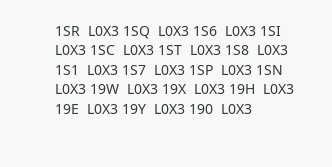1SR  L0X3 1SQ  L0X3 1S6  L0X3 1SI  L0X3 1SC  L0X3 1ST  L0X3 1S8  L0X3 1S1  L0X3 1S7  L0X3 1SP  L0X3 1SN
L0X3 19W  L0X3 19X  L0X3 19H  L0X3 19E  L0X3 19Y  L0X3 190  L0X3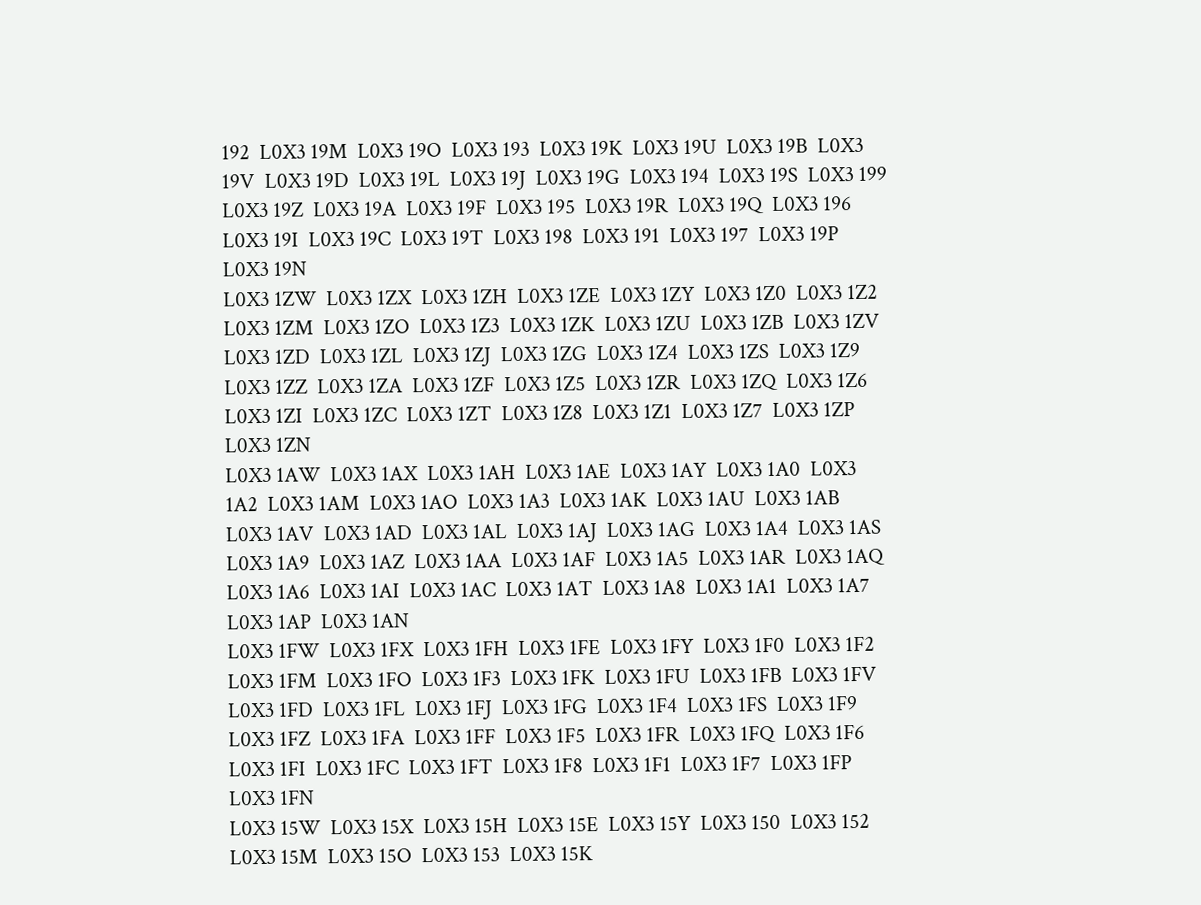192  L0X3 19M  L0X3 19O  L0X3 193  L0X3 19K  L0X3 19U  L0X3 19B  L0X3 19V  L0X3 19D  L0X3 19L  L0X3 19J  L0X3 19G  L0X3 194  L0X3 19S  L0X3 199  L0X3 19Z  L0X3 19A  L0X3 19F  L0X3 195  L0X3 19R  L0X3 19Q  L0X3 196  L0X3 19I  L0X3 19C  L0X3 19T  L0X3 198  L0X3 191  L0X3 197  L0X3 19P  L0X3 19N
L0X3 1ZW  L0X3 1ZX  L0X3 1ZH  L0X3 1ZE  L0X3 1ZY  L0X3 1Z0  L0X3 1Z2  L0X3 1ZM  L0X3 1ZO  L0X3 1Z3  L0X3 1ZK  L0X3 1ZU  L0X3 1ZB  L0X3 1ZV  L0X3 1ZD  L0X3 1ZL  L0X3 1ZJ  L0X3 1ZG  L0X3 1Z4  L0X3 1ZS  L0X3 1Z9  L0X3 1ZZ  L0X3 1ZA  L0X3 1ZF  L0X3 1Z5  L0X3 1ZR  L0X3 1ZQ  L0X3 1Z6  L0X3 1ZI  L0X3 1ZC  L0X3 1ZT  L0X3 1Z8  L0X3 1Z1  L0X3 1Z7  L0X3 1ZP  L0X3 1ZN
L0X3 1AW  L0X3 1AX  L0X3 1AH  L0X3 1AE  L0X3 1AY  L0X3 1A0  L0X3 1A2  L0X3 1AM  L0X3 1AO  L0X3 1A3  L0X3 1AK  L0X3 1AU  L0X3 1AB  L0X3 1AV  L0X3 1AD  L0X3 1AL  L0X3 1AJ  L0X3 1AG  L0X3 1A4  L0X3 1AS  L0X3 1A9  L0X3 1AZ  L0X3 1AA  L0X3 1AF  L0X3 1A5  L0X3 1AR  L0X3 1AQ  L0X3 1A6  L0X3 1AI  L0X3 1AC  L0X3 1AT  L0X3 1A8  L0X3 1A1  L0X3 1A7  L0X3 1AP  L0X3 1AN
L0X3 1FW  L0X3 1FX  L0X3 1FH  L0X3 1FE  L0X3 1FY  L0X3 1F0  L0X3 1F2  L0X3 1FM  L0X3 1FO  L0X3 1F3  L0X3 1FK  L0X3 1FU  L0X3 1FB  L0X3 1FV  L0X3 1FD  L0X3 1FL  L0X3 1FJ  L0X3 1FG  L0X3 1F4  L0X3 1FS  L0X3 1F9  L0X3 1FZ  L0X3 1FA  L0X3 1FF  L0X3 1F5  L0X3 1FR  L0X3 1FQ  L0X3 1F6  L0X3 1FI  L0X3 1FC  L0X3 1FT  L0X3 1F8  L0X3 1F1  L0X3 1F7  L0X3 1FP  L0X3 1FN
L0X3 15W  L0X3 15X  L0X3 15H  L0X3 15E  L0X3 15Y  L0X3 150  L0X3 152  L0X3 15M  L0X3 15O  L0X3 153  L0X3 15K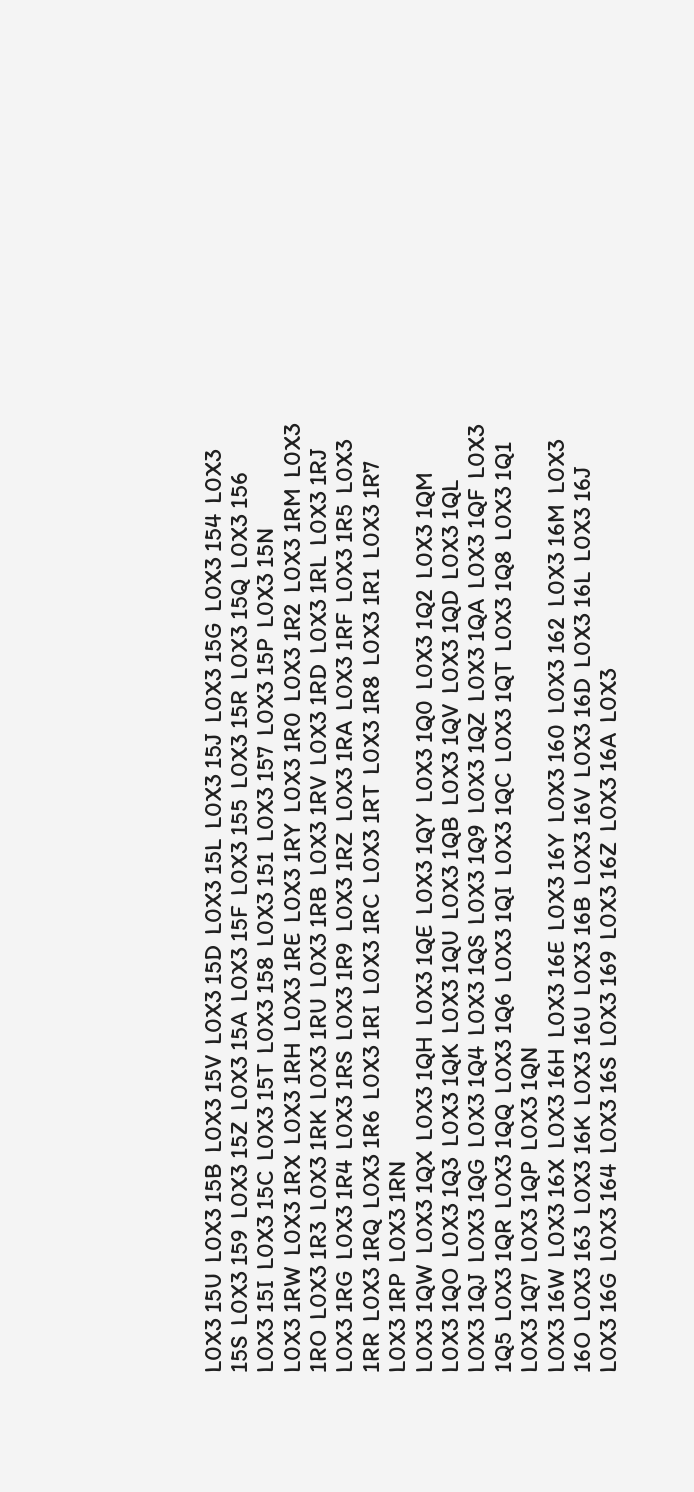L0X3 15U  L0X3 15B  L0X3 15V  L0X3 15D  L0X3 15L  L0X3 15J  L0X3 15G  L0X3 154  L0X3 15S  L0X3 159  L0X3 15Z  L0X3 15A  L0X3 15F  L0X3 155  L0X3 15R  L0X3 15Q  L0X3 156  L0X3 15I  L0X3 15C  L0X3 15T  L0X3 158  L0X3 151  L0X3 157  L0X3 15P  L0X3 15N
L0X3 1RW  L0X3 1RX  L0X3 1RH  L0X3 1RE  L0X3 1RY  L0X3 1R0  L0X3 1R2  L0X3 1RM  L0X3 1RO  L0X3 1R3  L0X3 1RK  L0X3 1RU  L0X3 1RB  L0X3 1RV  L0X3 1RD  L0X3 1RL  L0X3 1RJ  L0X3 1RG  L0X3 1R4  L0X3 1RS  L0X3 1R9  L0X3 1RZ  L0X3 1RA  L0X3 1RF  L0X3 1R5  L0X3 1RR  L0X3 1RQ  L0X3 1R6  L0X3 1RI  L0X3 1RC  L0X3 1RT  L0X3 1R8  L0X3 1R1  L0X3 1R7  L0X3 1RP  L0X3 1RN
L0X3 1QW  L0X3 1QX  L0X3 1QH  L0X3 1QE  L0X3 1QY  L0X3 1Q0  L0X3 1Q2  L0X3 1QM  L0X3 1QO  L0X3 1Q3  L0X3 1QK  L0X3 1QU  L0X3 1QB  L0X3 1QV  L0X3 1QD  L0X3 1QL  L0X3 1QJ  L0X3 1QG  L0X3 1Q4  L0X3 1QS  L0X3 1Q9  L0X3 1QZ  L0X3 1QA  L0X3 1QF  L0X3 1Q5  L0X3 1QR  L0X3 1QQ  L0X3 1Q6  L0X3 1QI  L0X3 1QC  L0X3 1QT  L0X3 1Q8  L0X3 1Q1  L0X3 1Q7  L0X3 1QP  L0X3 1QN
L0X3 16W  L0X3 16X  L0X3 16H  L0X3 16E  L0X3 16Y  L0X3 160  L0X3 162  L0X3 16M  L0X3 16O  L0X3 163  L0X3 16K  L0X3 16U  L0X3 16B  L0X3 16V  L0X3 16D  L0X3 16L  L0X3 16J  L0X3 16G  L0X3 164  L0X3 16S  L0X3 169  L0X3 16Z  L0X3 16A  L0X3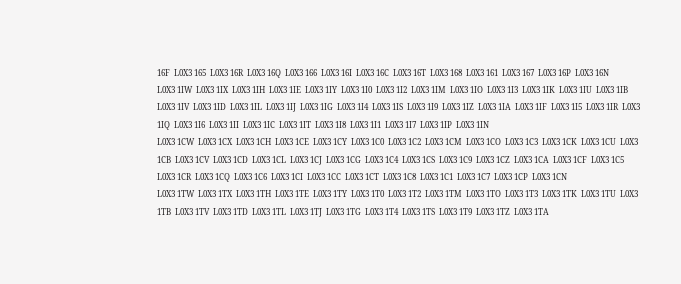16F  L0X3 165  L0X3 16R  L0X3 16Q  L0X3 166  L0X3 16I  L0X3 16C  L0X3 16T  L0X3 168  L0X3 161  L0X3 167  L0X3 16P  L0X3 16N
L0X3 1IW  L0X3 1IX  L0X3 1IH  L0X3 1IE  L0X3 1IY  L0X3 1I0  L0X3 1I2  L0X3 1IM  L0X3 1IO  L0X3 1I3  L0X3 1IK  L0X3 1IU  L0X3 1IB  L0X3 1IV  L0X3 1ID  L0X3 1IL  L0X3 1IJ  L0X3 1IG  L0X3 1I4  L0X3 1IS  L0X3 1I9  L0X3 1IZ  L0X3 1IA  L0X3 1IF  L0X3 1I5  L0X3 1IR  L0X3 1IQ  L0X3 1I6  L0X3 1II  L0X3 1IC  L0X3 1IT  L0X3 1I8  L0X3 1I1  L0X3 1I7  L0X3 1IP  L0X3 1IN
L0X3 1CW  L0X3 1CX  L0X3 1CH  L0X3 1CE  L0X3 1CY  L0X3 1C0  L0X3 1C2  L0X3 1CM  L0X3 1CO  L0X3 1C3  L0X3 1CK  L0X3 1CU  L0X3 1CB  L0X3 1CV  L0X3 1CD  L0X3 1CL  L0X3 1CJ  L0X3 1CG  L0X3 1C4  L0X3 1CS  L0X3 1C9  L0X3 1CZ  L0X3 1CA  L0X3 1CF  L0X3 1C5  L0X3 1CR  L0X3 1CQ  L0X3 1C6  L0X3 1CI  L0X3 1CC  L0X3 1CT  L0X3 1C8  L0X3 1C1  L0X3 1C7  L0X3 1CP  L0X3 1CN
L0X3 1TW  L0X3 1TX  L0X3 1TH  L0X3 1TE  L0X3 1TY  L0X3 1T0  L0X3 1T2  L0X3 1TM  L0X3 1TO  L0X3 1T3  L0X3 1TK  L0X3 1TU  L0X3 1TB  L0X3 1TV  L0X3 1TD  L0X3 1TL  L0X3 1TJ  L0X3 1TG  L0X3 1T4  L0X3 1TS  L0X3 1T9  L0X3 1TZ  L0X3 1TA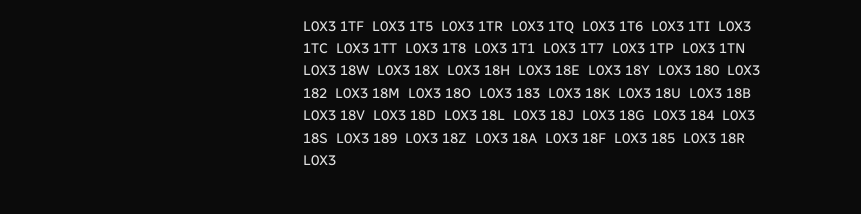L0X3 1TF  L0X3 1T5  L0X3 1TR  L0X3 1TQ  L0X3 1T6  L0X3 1TI  L0X3 1TC  L0X3 1TT  L0X3 1T8  L0X3 1T1  L0X3 1T7  L0X3 1TP  L0X3 1TN
L0X3 18W  L0X3 18X  L0X3 18H  L0X3 18E  L0X3 18Y  L0X3 180  L0X3 182  L0X3 18M  L0X3 18O  L0X3 183  L0X3 18K  L0X3 18U  L0X3 18B  L0X3 18V  L0X3 18D  L0X3 18L  L0X3 18J  L0X3 18G  L0X3 184  L0X3 18S  L0X3 189  L0X3 18Z  L0X3 18A  L0X3 18F  L0X3 185  L0X3 18R  L0X3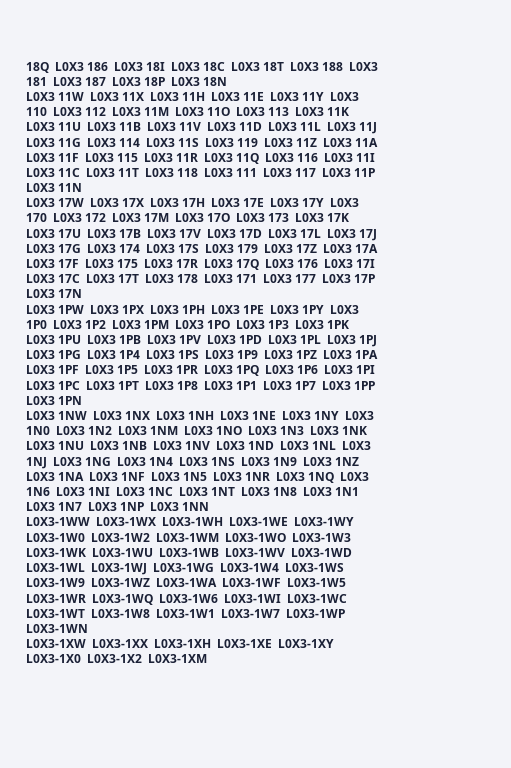18Q  L0X3 186  L0X3 18I  L0X3 18C  L0X3 18T  L0X3 188  L0X3 181  L0X3 187  L0X3 18P  L0X3 18N
L0X3 11W  L0X3 11X  L0X3 11H  L0X3 11E  L0X3 11Y  L0X3 110  L0X3 112  L0X3 11M  L0X3 11O  L0X3 113  L0X3 11K  L0X3 11U  L0X3 11B  L0X3 11V  L0X3 11D  L0X3 11L  L0X3 11J  L0X3 11G  L0X3 114  L0X3 11S  L0X3 119  L0X3 11Z  L0X3 11A  L0X3 11F  L0X3 115  L0X3 11R  L0X3 11Q  L0X3 116  L0X3 11I  L0X3 11C  L0X3 11T  L0X3 118  L0X3 111  L0X3 117  L0X3 11P  L0X3 11N
L0X3 17W  L0X3 17X  L0X3 17H  L0X3 17E  L0X3 17Y  L0X3 170  L0X3 172  L0X3 17M  L0X3 17O  L0X3 173  L0X3 17K  L0X3 17U  L0X3 17B  L0X3 17V  L0X3 17D  L0X3 17L  L0X3 17J  L0X3 17G  L0X3 174  L0X3 17S  L0X3 179  L0X3 17Z  L0X3 17A  L0X3 17F  L0X3 175  L0X3 17R  L0X3 17Q  L0X3 176  L0X3 17I  L0X3 17C  L0X3 17T  L0X3 178  L0X3 171  L0X3 177  L0X3 17P  L0X3 17N
L0X3 1PW  L0X3 1PX  L0X3 1PH  L0X3 1PE  L0X3 1PY  L0X3 1P0  L0X3 1P2  L0X3 1PM  L0X3 1PO  L0X3 1P3  L0X3 1PK  L0X3 1PU  L0X3 1PB  L0X3 1PV  L0X3 1PD  L0X3 1PL  L0X3 1PJ  L0X3 1PG  L0X3 1P4  L0X3 1PS  L0X3 1P9  L0X3 1PZ  L0X3 1PA  L0X3 1PF  L0X3 1P5  L0X3 1PR  L0X3 1PQ  L0X3 1P6  L0X3 1PI  L0X3 1PC  L0X3 1PT  L0X3 1P8  L0X3 1P1  L0X3 1P7  L0X3 1PP  L0X3 1PN
L0X3 1NW  L0X3 1NX  L0X3 1NH  L0X3 1NE  L0X3 1NY  L0X3 1N0  L0X3 1N2  L0X3 1NM  L0X3 1NO  L0X3 1N3  L0X3 1NK  L0X3 1NU  L0X3 1NB  L0X3 1NV  L0X3 1ND  L0X3 1NL  L0X3 1NJ  L0X3 1NG  L0X3 1N4  L0X3 1NS  L0X3 1N9  L0X3 1NZ  L0X3 1NA  L0X3 1NF  L0X3 1N5  L0X3 1NR  L0X3 1NQ  L0X3 1N6  L0X3 1NI  L0X3 1NC  L0X3 1NT  L0X3 1N8  L0X3 1N1  L0X3 1N7  L0X3 1NP  L0X3 1NN
L0X3-1WW  L0X3-1WX  L0X3-1WH  L0X3-1WE  L0X3-1WY  L0X3-1W0  L0X3-1W2  L0X3-1WM  L0X3-1WO  L0X3-1W3  L0X3-1WK  L0X3-1WU  L0X3-1WB  L0X3-1WV  L0X3-1WD  L0X3-1WL  L0X3-1WJ  L0X3-1WG  L0X3-1W4  L0X3-1WS  L0X3-1W9  L0X3-1WZ  L0X3-1WA  L0X3-1WF  L0X3-1W5  L0X3-1WR  L0X3-1WQ  L0X3-1W6  L0X3-1WI  L0X3-1WC  L0X3-1WT  L0X3-1W8  L0X3-1W1  L0X3-1W7  L0X3-1WP  L0X3-1WN
L0X3-1XW  L0X3-1XX  L0X3-1XH  L0X3-1XE  L0X3-1XY  L0X3-1X0  L0X3-1X2  L0X3-1XM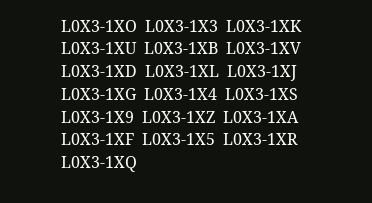L0X3-1XO  L0X3-1X3  L0X3-1XK  L0X3-1XU  L0X3-1XB  L0X3-1XV  L0X3-1XD  L0X3-1XL  L0X3-1XJ  L0X3-1XG  L0X3-1X4  L0X3-1XS  L0X3-1X9  L0X3-1XZ  L0X3-1XA  L0X3-1XF  L0X3-1X5  L0X3-1XR  L0X3-1XQ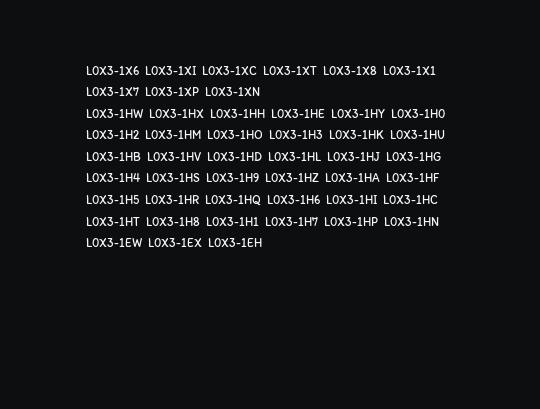L0X3-1X6  L0X3-1XI  L0X3-1XC  L0X3-1XT  L0X3-1X8  L0X3-1X1  L0X3-1X7  L0X3-1XP  L0X3-1XN
L0X3-1HW  L0X3-1HX  L0X3-1HH  L0X3-1HE  L0X3-1HY  L0X3-1H0  L0X3-1H2  L0X3-1HM  L0X3-1HO  L0X3-1H3  L0X3-1HK  L0X3-1HU  L0X3-1HB  L0X3-1HV  L0X3-1HD  L0X3-1HL  L0X3-1HJ  L0X3-1HG  L0X3-1H4  L0X3-1HS  L0X3-1H9  L0X3-1HZ  L0X3-1HA  L0X3-1HF  L0X3-1H5  L0X3-1HR  L0X3-1HQ  L0X3-1H6  L0X3-1HI  L0X3-1HC  L0X3-1HT  L0X3-1H8  L0X3-1H1  L0X3-1H7  L0X3-1HP  L0X3-1HN
L0X3-1EW  L0X3-1EX  L0X3-1EH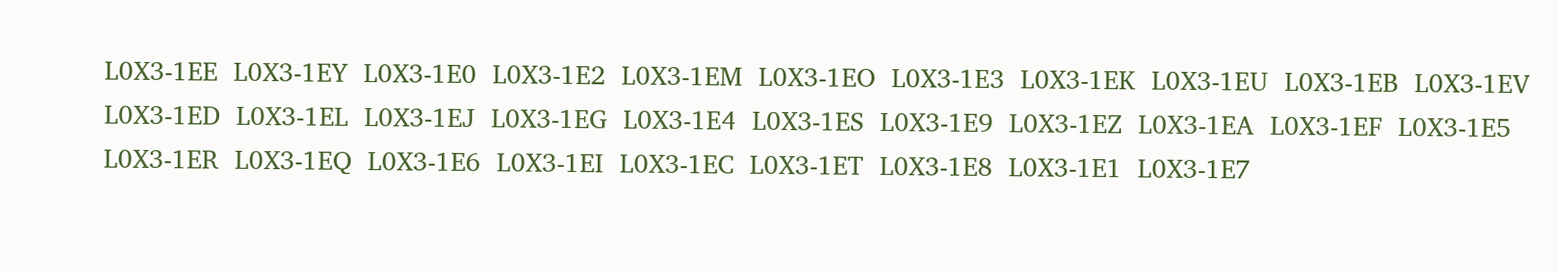L0X3-1EE  L0X3-1EY  L0X3-1E0  L0X3-1E2  L0X3-1EM  L0X3-1EO  L0X3-1E3  L0X3-1EK  L0X3-1EU  L0X3-1EB  L0X3-1EV  L0X3-1ED  L0X3-1EL  L0X3-1EJ  L0X3-1EG  L0X3-1E4  L0X3-1ES  L0X3-1E9  L0X3-1EZ  L0X3-1EA  L0X3-1EF  L0X3-1E5  L0X3-1ER  L0X3-1EQ  L0X3-1E6  L0X3-1EI  L0X3-1EC  L0X3-1ET  L0X3-1E8  L0X3-1E1  L0X3-1E7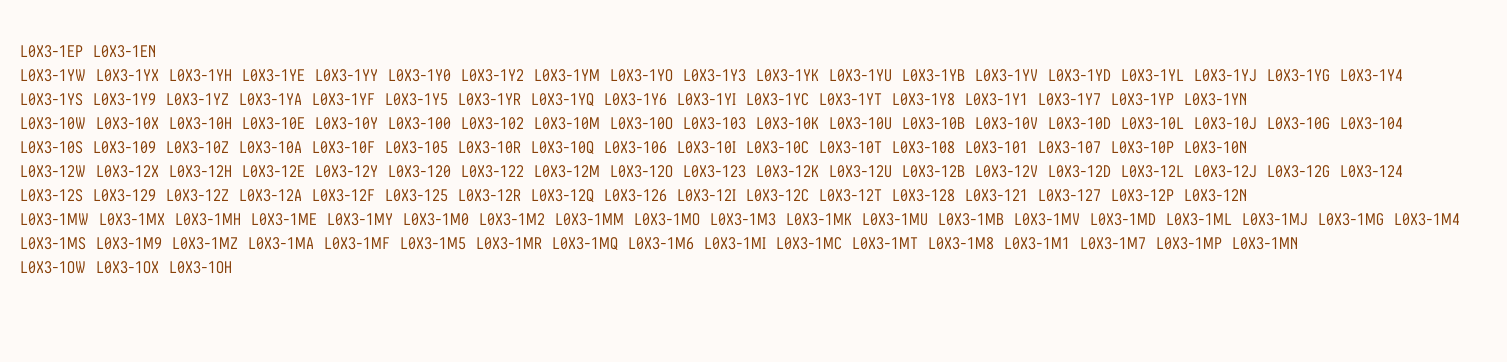L0X3-1EP  L0X3-1EN
L0X3-1YW  L0X3-1YX  L0X3-1YH  L0X3-1YE  L0X3-1YY  L0X3-1Y0  L0X3-1Y2  L0X3-1YM  L0X3-1YO  L0X3-1Y3  L0X3-1YK  L0X3-1YU  L0X3-1YB  L0X3-1YV  L0X3-1YD  L0X3-1YL  L0X3-1YJ  L0X3-1YG  L0X3-1Y4  L0X3-1YS  L0X3-1Y9  L0X3-1YZ  L0X3-1YA  L0X3-1YF  L0X3-1Y5  L0X3-1YR  L0X3-1YQ  L0X3-1Y6  L0X3-1YI  L0X3-1YC  L0X3-1YT  L0X3-1Y8  L0X3-1Y1  L0X3-1Y7  L0X3-1YP  L0X3-1YN
L0X3-10W  L0X3-10X  L0X3-10H  L0X3-10E  L0X3-10Y  L0X3-100  L0X3-102  L0X3-10M  L0X3-10O  L0X3-103  L0X3-10K  L0X3-10U  L0X3-10B  L0X3-10V  L0X3-10D  L0X3-10L  L0X3-10J  L0X3-10G  L0X3-104  L0X3-10S  L0X3-109  L0X3-10Z  L0X3-10A  L0X3-10F  L0X3-105  L0X3-10R  L0X3-10Q  L0X3-106  L0X3-10I  L0X3-10C  L0X3-10T  L0X3-108  L0X3-101  L0X3-107  L0X3-10P  L0X3-10N
L0X3-12W  L0X3-12X  L0X3-12H  L0X3-12E  L0X3-12Y  L0X3-120  L0X3-122  L0X3-12M  L0X3-12O  L0X3-123  L0X3-12K  L0X3-12U  L0X3-12B  L0X3-12V  L0X3-12D  L0X3-12L  L0X3-12J  L0X3-12G  L0X3-124  L0X3-12S  L0X3-129  L0X3-12Z  L0X3-12A  L0X3-12F  L0X3-125  L0X3-12R  L0X3-12Q  L0X3-126  L0X3-12I  L0X3-12C  L0X3-12T  L0X3-128  L0X3-121  L0X3-127  L0X3-12P  L0X3-12N
L0X3-1MW  L0X3-1MX  L0X3-1MH  L0X3-1ME  L0X3-1MY  L0X3-1M0  L0X3-1M2  L0X3-1MM  L0X3-1MO  L0X3-1M3  L0X3-1MK  L0X3-1MU  L0X3-1MB  L0X3-1MV  L0X3-1MD  L0X3-1ML  L0X3-1MJ  L0X3-1MG  L0X3-1M4  L0X3-1MS  L0X3-1M9  L0X3-1MZ  L0X3-1MA  L0X3-1MF  L0X3-1M5  L0X3-1MR  L0X3-1MQ  L0X3-1M6  L0X3-1MI  L0X3-1MC  L0X3-1MT  L0X3-1M8  L0X3-1M1  L0X3-1M7  L0X3-1MP  L0X3-1MN
L0X3-1OW  L0X3-1OX  L0X3-1OH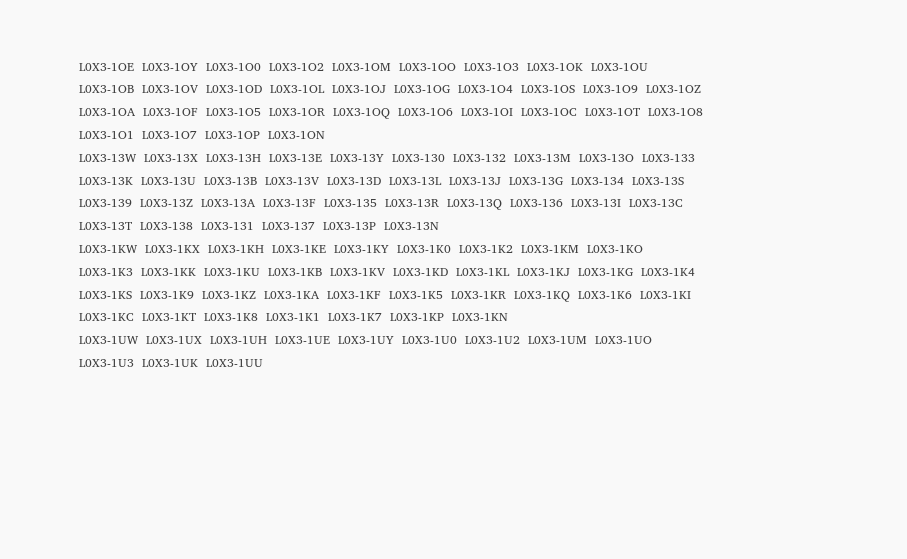L0X3-1OE  L0X3-1OY  L0X3-1O0  L0X3-1O2  L0X3-1OM  L0X3-1OO  L0X3-1O3  L0X3-1OK  L0X3-1OU  L0X3-1OB  L0X3-1OV  L0X3-1OD  L0X3-1OL  L0X3-1OJ  L0X3-1OG  L0X3-1O4  L0X3-1OS  L0X3-1O9  L0X3-1OZ  L0X3-1OA  L0X3-1OF  L0X3-1O5  L0X3-1OR  L0X3-1OQ  L0X3-1O6  L0X3-1OI  L0X3-1OC  L0X3-1OT  L0X3-1O8  L0X3-1O1  L0X3-1O7  L0X3-1OP  L0X3-1ON
L0X3-13W  L0X3-13X  L0X3-13H  L0X3-13E  L0X3-13Y  L0X3-130  L0X3-132  L0X3-13M  L0X3-13O  L0X3-133  L0X3-13K  L0X3-13U  L0X3-13B  L0X3-13V  L0X3-13D  L0X3-13L  L0X3-13J  L0X3-13G  L0X3-134  L0X3-13S  L0X3-139  L0X3-13Z  L0X3-13A  L0X3-13F  L0X3-135  L0X3-13R  L0X3-13Q  L0X3-136  L0X3-13I  L0X3-13C  L0X3-13T  L0X3-138  L0X3-131  L0X3-137  L0X3-13P  L0X3-13N
L0X3-1KW  L0X3-1KX  L0X3-1KH  L0X3-1KE  L0X3-1KY  L0X3-1K0  L0X3-1K2  L0X3-1KM  L0X3-1KO  L0X3-1K3  L0X3-1KK  L0X3-1KU  L0X3-1KB  L0X3-1KV  L0X3-1KD  L0X3-1KL  L0X3-1KJ  L0X3-1KG  L0X3-1K4  L0X3-1KS  L0X3-1K9  L0X3-1KZ  L0X3-1KA  L0X3-1KF  L0X3-1K5  L0X3-1KR  L0X3-1KQ  L0X3-1K6  L0X3-1KI  L0X3-1KC  L0X3-1KT  L0X3-1K8  L0X3-1K1  L0X3-1K7  L0X3-1KP  L0X3-1KN
L0X3-1UW  L0X3-1UX  L0X3-1UH  L0X3-1UE  L0X3-1UY  L0X3-1U0  L0X3-1U2  L0X3-1UM  L0X3-1UO  L0X3-1U3  L0X3-1UK  L0X3-1UU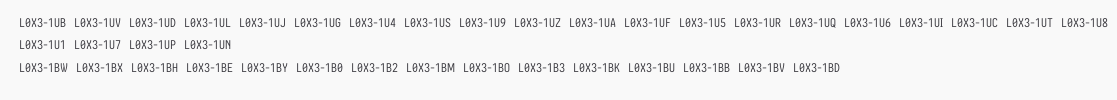L0X3-1UB  L0X3-1UV  L0X3-1UD  L0X3-1UL  L0X3-1UJ  L0X3-1UG  L0X3-1U4  L0X3-1US  L0X3-1U9  L0X3-1UZ  L0X3-1UA  L0X3-1UF  L0X3-1U5  L0X3-1UR  L0X3-1UQ  L0X3-1U6  L0X3-1UI  L0X3-1UC  L0X3-1UT  L0X3-1U8  L0X3-1U1  L0X3-1U7  L0X3-1UP  L0X3-1UN
L0X3-1BW  L0X3-1BX  L0X3-1BH  L0X3-1BE  L0X3-1BY  L0X3-1B0  L0X3-1B2  L0X3-1BM  L0X3-1BO  L0X3-1B3  L0X3-1BK  L0X3-1BU  L0X3-1BB  L0X3-1BV  L0X3-1BD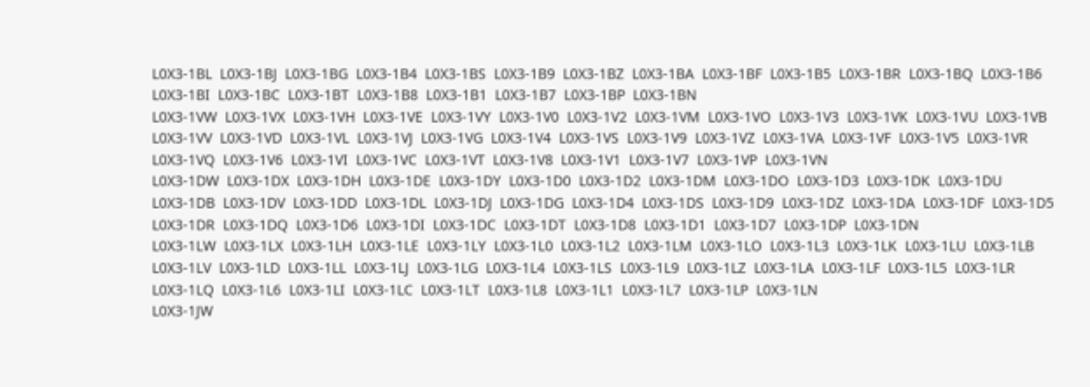L0X3-1BL  L0X3-1BJ  L0X3-1BG  L0X3-1B4  L0X3-1BS  L0X3-1B9  L0X3-1BZ  L0X3-1BA  L0X3-1BF  L0X3-1B5  L0X3-1BR  L0X3-1BQ  L0X3-1B6  L0X3-1BI  L0X3-1BC  L0X3-1BT  L0X3-1B8  L0X3-1B1  L0X3-1B7  L0X3-1BP  L0X3-1BN
L0X3-1VW  L0X3-1VX  L0X3-1VH  L0X3-1VE  L0X3-1VY  L0X3-1V0  L0X3-1V2  L0X3-1VM  L0X3-1VO  L0X3-1V3  L0X3-1VK  L0X3-1VU  L0X3-1VB  L0X3-1VV  L0X3-1VD  L0X3-1VL  L0X3-1VJ  L0X3-1VG  L0X3-1V4  L0X3-1VS  L0X3-1V9  L0X3-1VZ  L0X3-1VA  L0X3-1VF  L0X3-1V5  L0X3-1VR  L0X3-1VQ  L0X3-1V6  L0X3-1VI  L0X3-1VC  L0X3-1VT  L0X3-1V8  L0X3-1V1  L0X3-1V7  L0X3-1VP  L0X3-1VN
L0X3-1DW  L0X3-1DX  L0X3-1DH  L0X3-1DE  L0X3-1DY  L0X3-1D0  L0X3-1D2  L0X3-1DM  L0X3-1DO  L0X3-1D3  L0X3-1DK  L0X3-1DU  L0X3-1DB  L0X3-1DV  L0X3-1DD  L0X3-1DL  L0X3-1DJ  L0X3-1DG  L0X3-1D4  L0X3-1DS  L0X3-1D9  L0X3-1DZ  L0X3-1DA  L0X3-1DF  L0X3-1D5  L0X3-1DR  L0X3-1DQ  L0X3-1D6  L0X3-1DI  L0X3-1DC  L0X3-1DT  L0X3-1D8  L0X3-1D1  L0X3-1D7  L0X3-1DP  L0X3-1DN
L0X3-1LW  L0X3-1LX  L0X3-1LH  L0X3-1LE  L0X3-1LY  L0X3-1L0  L0X3-1L2  L0X3-1LM  L0X3-1LO  L0X3-1L3  L0X3-1LK  L0X3-1LU  L0X3-1LB  L0X3-1LV  L0X3-1LD  L0X3-1LL  L0X3-1LJ  L0X3-1LG  L0X3-1L4  L0X3-1LS  L0X3-1L9  L0X3-1LZ  L0X3-1LA  L0X3-1LF  L0X3-1L5  L0X3-1LR  L0X3-1LQ  L0X3-1L6  L0X3-1LI  L0X3-1LC  L0X3-1LT  L0X3-1L8  L0X3-1L1  L0X3-1L7  L0X3-1LP  L0X3-1LN
L0X3-1JW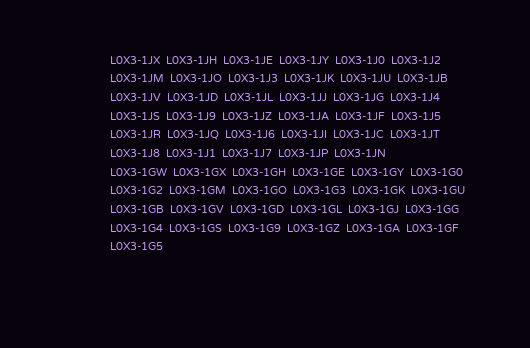L0X3-1JX  L0X3-1JH  L0X3-1JE  L0X3-1JY  L0X3-1J0  L0X3-1J2  L0X3-1JM  L0X3-1JO  L0X3-1J3  L0X3-1JK  L0X3-1JU  L0X3-1JB  L0X3-1JV  L0X3-1JD  L0X3-1JL  L0X3-1JJ  L0X3-1JG  L0X3-1J4  L0X3-1JS  L0X3-1J9  L0X3-1JZ  L0X3-1JA  L0X3-1JF  L0X3-1J5  L0X3-1JR  L0X3-1JQ  L0X3-1J6  L0X3-1JI  L0X3-1JC  L0X3-1JT  L0X3-1J8  L0X3-1J1  L0X3-1J7  L0X3-1JP  L0X3-1JN
L0X3-1GW  L0X3-1GX  L0X3-1GH  L0X3-1GE  L0X3-1GY  L0X3-1G0  L0X3-1G2  L0X3-1GM  L0X3-1GO  L0X3-1G3  L0X3-1GK  L0X3-1GU  L0X3-1GB  L0X3-1GV  L0X3-1GD  L0X3-1GL  L0X3-1GJ  L0X3-1GG  L0X3-1G4  L0X3-1GS  L0X3-1G9  L0X3-1GZ  L0X3-1GA  L0X3-1GF  L0X3-1G5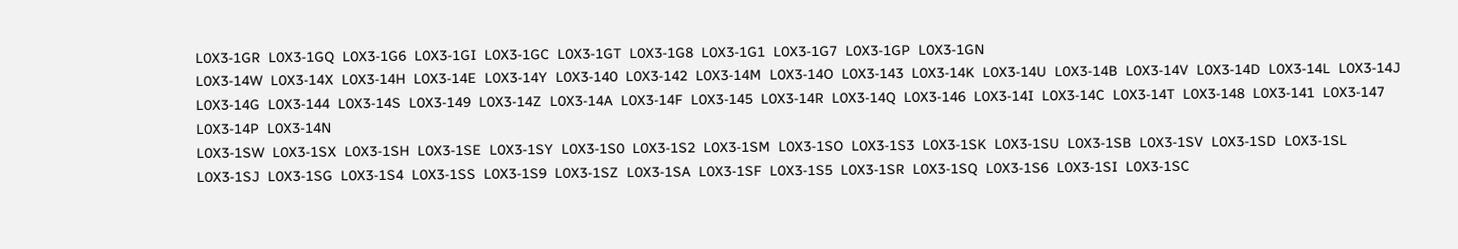L0X3-1GR  L0X3-1GQ  L0X3-1G6  L0X3-1GI  L0X3-1GC  L0X3-1GT  L0X3-1G8  L0X3-1G1  L0X3-1G7  L0X3-1GP  L0X3-1GN
L0X3-14W  L0X3-14X  L0X3-14H  L0X3-14E  L0X3-14Y  L0X3-140  L0X3-142  L0X3-14M  L0X3-14O  L0X3-143  L0X3-14K  L0X3-14U  L0X3-14B  L0X3-14V  L0X3-14D  L0X3-14L  L0X3-14J  L0X3-14G  L0X3-144  L0X3-14S  L0X3-149  L0X3-14Z  L0X3-14A  L0X3-14F  L0X3-145  L0X3-14R  L0X3-14Q  L0X3-146  L0X3-14I  L0X3-14C  L0X3-14T  L0X3-148  L0X3-141  L0X3-147  L0X3-14P  L0X3-14N
L0X3-1SW  L0X3-1SX  L0X3-1SH  L0X3-1SE  L0X3-1SY  L0X3-1S0  L0X3-1S2  L0X3-1SM  L0X3-1SO  L0X3-1S3  L0X3-1SK  L0X3-1SU  L0X3-1SB  L0X3-1SV  L0X3-1SD  L0X3-1SL  L0X3-1SJ  L0X3-1SG  L0X3-1S4  L0X3-1SS  L0X3-1S9  L0X3-1SZ  L0X3-1SA  L0X3-1SF  L0X3-1S5  L0X3-1SR  L0X3-1SQ  L0X3-1S6  L0X3-1SI  L0X3-1SC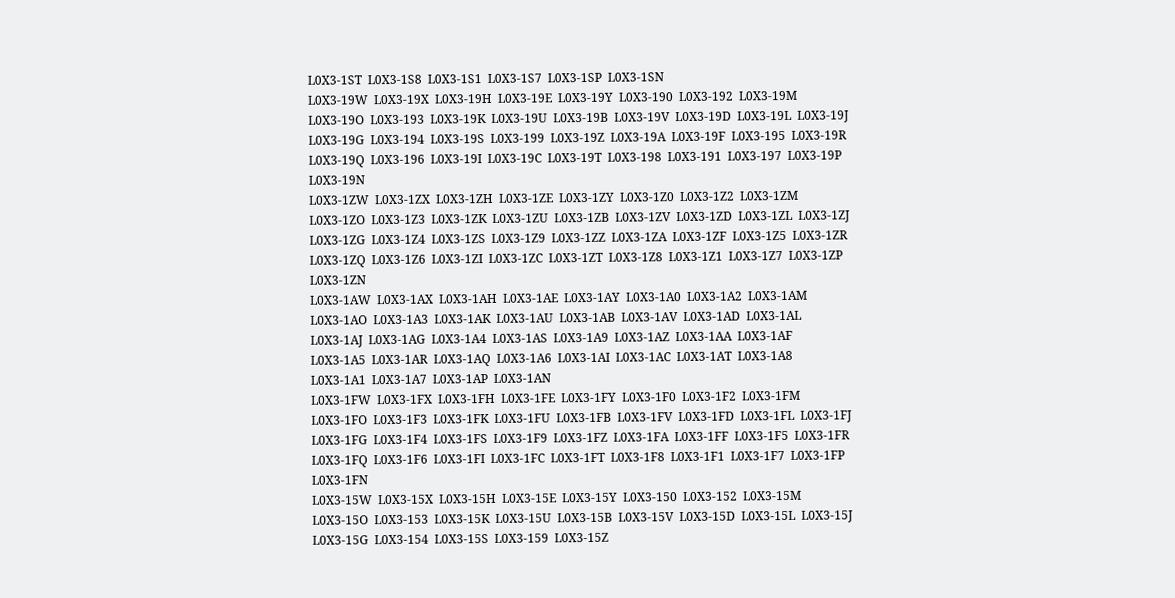L0X3-1ST  L0X3-1S8  L0X3-1S1  L0X3-1S7  L0X3-1SP  L0X3-1SN
L0X3-19W  L0X3-19X  L0X3-19H  L0X3-19E  L0X3-19Y  L0X3-190  L0X3-192  L0X3-19M  L0X3-19O  L0X3-193  L0X3-19K  L0X3-19U  L0X3-19B  L0X3-19V  L0X3-19D  L0X3-19L  L0X3-19J  L0X3-19G  L0X3-194  L0X3-19S  L0X3-199  L0X3-19Z  L0X3-19A  L0X3-19F  L0X3-195  L0X3-19R  L0X3-19Q  L0X3-196  L0X3-19I  L0X3-19C  L0X3-19T  L0X3-198  L0X3-191  L0X3-197  L0X3-19P  L0X3-19N
L0X3-1ZW  L0X3-1ZX  L0X3-1ZH  L0X3-1ZE  L0X3-1ZY  L0X3-1Z0  L0X3-1Z2  L0X3-1ZM  L0X3-1ZO  L0X3-1Z3  L0X3-1ZK  L0X3-1ZU  L0X3-1ZB  L0X3-1ZV  L0X3-1ZD  L0X3-1ZL  L0X3-1ZJ  L0X3-1ZG  L0X3-1Z4  L0X3-1ZS  L0X3-1Z9  L0X3-1ZZ  L0X3-1ZA  L0X3-1ZF  L0X3-1Z5  L0X3-1ZR  L0X3-1ZQ  L0X3-1Z6  L0X3-1ZI  L0X3-1ZC  L0X3-1ZT  L0X3-1Z8  L0X3-1Z1  L0X3-1Z7  L0X3-1ZP  L0X3-1ZN
L0X3-1AW  L0X3-1AX  L0X3-1AH  L0X3-1AE  L0X3-1AY  L0X3-1A0  L0X3-1A2  L0X3-1AM  L0X3-1AO  L0X3-1A3  L0X3-1AK  L0X3-1AU  L0X3-1AB  L0X3-1AV  L0X3-1AD  L0X3-1AL  L0X3-1AJ  L0X3-1AG  L0X3-1A4  L0X3-1AS  L0X3-1A9  L0X3-1AZ  L0X3-1AA  L0X3-1AF  L0X3-1A5  L0X3-1AR  L0X3-1AQ  L0X3-1A6  L0X3-1AI  L0X3-1AC  L0X3-1AT  L0X3-1A8  L0X3-1A1  L0X3-1A7  L0X3-1AP  L0X3-1AN
L0X3-1FW  L0X3-1FX  L0X3-1FH  L0X3-1FE  L0X3-1FY  L0X3-1F0  L0X3-1F2  L0X3-1FM  L0X3-1FO  L0X3-1F3  L0X3-1FK  L0X3-1FU  L0X3-1FB  L0X3-1FV  L0X3-1FD  L0X3-1FL  L0X3-1FJ  L0X3-1FG  L0X3-1F4  L0X3-1FS  L0X3-1F9  L0X3-1FZ  L0X3-1FA  L0X3-1FF  L0X3-1F5  L0X3-1FR  L0X3-1FQ  L0X3-1F6  L0X3-1FI  L0X3-1FC  L0X3-1FT  L0X3-1F8  L0X3-1F1  L0X3-1F7  L0X3-1FP  L0X3-1FN
L0X3-15W  L0X3-15X  L0X3-15H  L0X3-15E  L0X3-15Y  L0X3-150  L0X3-152  L0X3-15M  L0X3-15O  L0X3-153  L0X3-15K  L0X3-15U  L0X3-15B  L0X3-15V  L0X3-15D  L0X3-15L  L0X3-15J  L0X3-15G  L0X3-154  L0X3-15S  L0X3-159  L0X3-15Z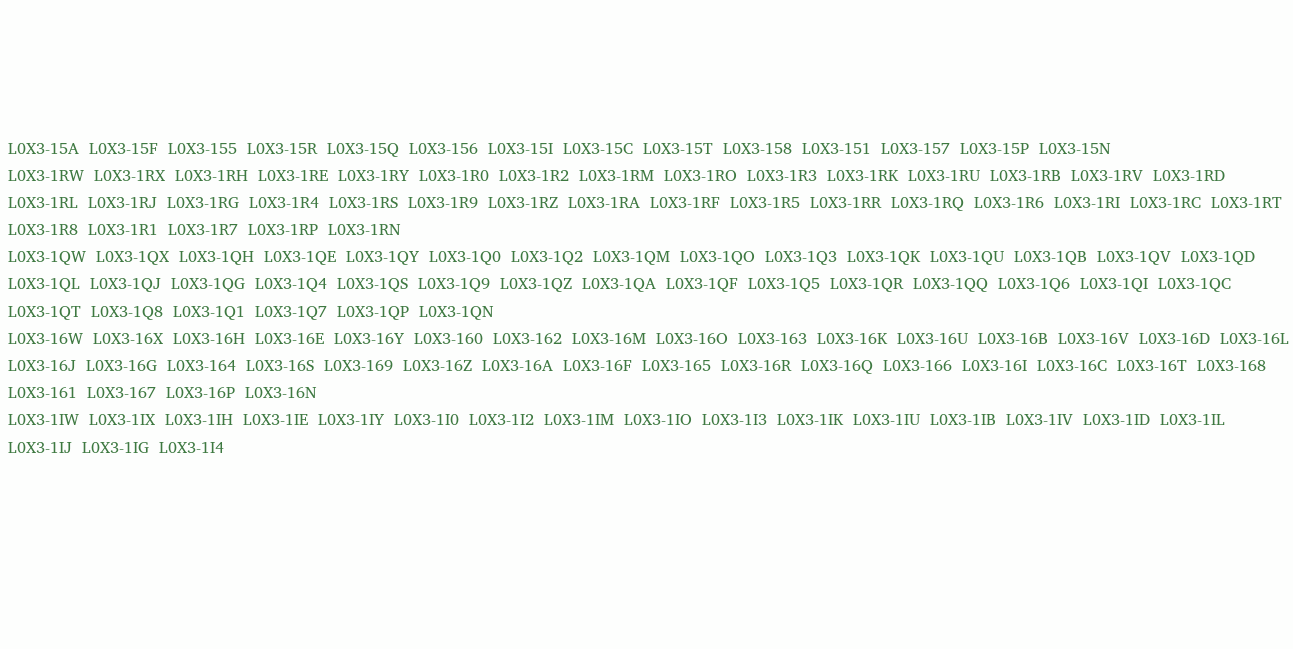L0X3-15A  L0X3-15F  L0X3-155  L0X3-15R  L0X3-15Q  L0X3-156  L0X3-15I  L0X3-15C  L0X3-15T  L0X3-158  L0X3-151  L0X3-157  L0X3-15P  L0X3-15N
L0X3-1RW  L0X3-1RX  L0X3-1RH  L0X3-1RE  L0X3-1RY  L0X3-1R0  L0X3-1R2  L0X3-1RM  L0X3-1RO  L0X3-1R3  L0X3-1RK  L0X3-1RU  L0X3-1RB  L0X3-1RV  L0X3-1RD  L0X3-1RL  L0X3-1RJ  L0X3-1RG  L0X3-1R4  L0X3-1RS  L0X3-1R9  L0X3-1RZ  L0X3-1RA  L0X3-1RF  L0X3-1R5  L0X3-1RR  L0X3-1RQ  L0X3-1R6  L0X3-1RI  L0X3-1RC  L0X3-1RT  L0X3-1R8  L0X3-1R1  L0X3-1R7  L0X3-1RP  L0X3-1RN
L0X3-1QW  L0X3-1QX  L0X3-1QH  L0X3-1QE  L0X3-1QY  L0X3-1Q0  L0X3-1Q2  L0X3-1QM  L0X3-1QO  L0X3-1Q3  L0X3-1QK  L0X3-1QU  L0X3-1QB  L0X3-1QV  L0X3-1QD  L0X3-1QL  L0X3-1QJ  L0X3-1QG  L0X3-1Q4  L0X3-1QS  L0X3-1Q9  L0X3-1QZ  L0X3-1QA  L0X3-1QF  L0X3-1Q5  L0X3-1QR  L0X3-1QQ  L0X3-1Q6  L0X3-1QI  L0X3-1QC  L0X3-1QT  L0X3-1Q8  L0X3-1Q1  L0X3-1Q7  L0X3-1QP  L0X3-1QN
L0X3-16W  L0X3-16X  L0X3-16H  L0X3-16E  L0X3-16Y  L0X3-160  L0X3-162  L0X3-16M  L0X3-16O  L0X3-163  L0X3-16K  L0X3-16U  L0X3-16B  L0X3-16V  L0X3-16D  L0X3-16L  L0X3-16J  L0X3-16G  L0X3-164  L0X3-16S  L0X3-169  L0X3-16Z  L0X3-16A  L0X3-16F  L0X3-165  L0X3-16R  L0X3-16Q  L0X3-166  L0X3-16I  L0X3-16C  L0X3-16T  L0X3-168  L0X3-161  L0X3-167  L0X3-16P  L0X3-16N
L0X3-1IW  L0X3-1IX  L0X3-1IH  L0X3-1IE  L0X3-1IY  L0X3-1I0  L0X3-1I2  L0X3-1IM  L0X3-1IO  L0X3-1I3  L0X3-1IK  L0X3-1IU  L0X3-1IB  L0X3-1IV  L0X3-1ID  L0X3-1IL  L0X3-1IJ  L0X3-1IG  L0X3-1I4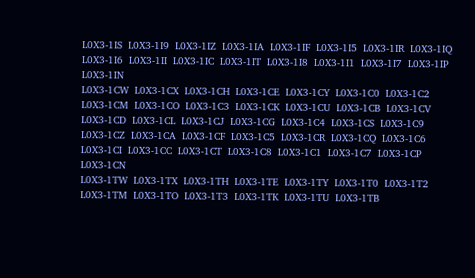L0X3-1IS  L0X3-1I9  L0X3-1IZ  L0X3-1IA  L0X3-1IF  L0X3-1I5  L0X3-1IR  L0X3-1IQ  L0X3-1I6  L0X3-1II  L0X3-1IC  L0X3-1IT  L0X3-1I8  L0X3-1I1  L0X3-1I7  L0X3-1IP  L0X3-1IN
L0X3-1CW  L0X3-1CX  L0X3-1CH  L0X3-1CE  L0X3-1CY  L0X3-1C0  L0X3-1C2  L0X3-1CM  L0X3-1CO  L0X3-1C3  L0X3-1CK  L0X3-1CU  L0X3-1CB  L0X3-1CV  L0X3-1CD  L0X3-1CL  L0X3-1CJ  L0X3-1CG  L0X3-1C4  L0X3-1CS  L0X3-1C9  L0X3-1CZ  L0X3-1CA  L0X3-1CF  L0X3-1C5  L0X3-1CR  L0X3-1CQ  L0X3-1C6  L0X3-1CI  L0X3-1CC  L0X3-1CT  L0X3-1C8  L0X3-1C1  L0X3-1C7  L0X3-1CP  L0X3-1CN
L0X3-1TW  L0X3-1TX  L0X3-1TH  L0X3-1TE  L0X3-1TY  L0X3-1T0  L0X3-1T2  L0X3-1TM  L0X3-1TO  L0X3-1T3  L0X3-1TK  L0X3-1TU  L0X3-1TB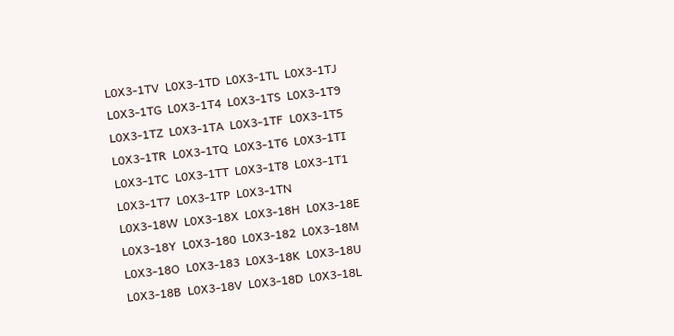L0X3-1TV  L0X3-1TD  L0X3-1TL  L0X3-1TJ  L0X3-1TG  L0X3-1T4  L0X3-1TS  L0X3-1T9  L0X3-1TZ  L0X3-1TA  L0X3-1TF  L0X3-1T5  L0X3-1TR  L0X3-1TQ  L0X3-1T6  L0X3-1TI  L0X3-1TC  L0X3-1TT  L0X3-1T8  L0X3-1T1  L0X3-1T7  L0X3-1TP  L0X3-1TN
L0X3-18W  L0X3-18X  L0X3-18H  L0X3-18E  L0X3-18Y  L0X3-180  L0X3-182  L0X3-18M  L0X3-18O  L0X3-183  L0X3-18K  L0X3-18U  L0X3-18B  L0X3-18V  L0X3-18D  L0X3-18L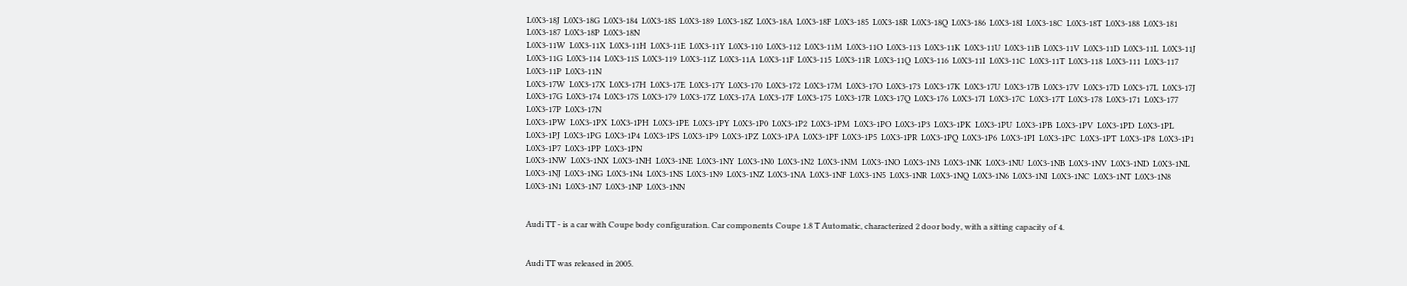L0X3-18J  L0X3-18G  L0X3-184  L0X3-18S  L0X3-189  L0X3-18Z  L0X3-18A  L0X3-18F  L0X3-185  L0X3-18R  L0X3-18Q  L0X3-186  L0X3-18I  L0X3-18C  L0X3-18T  L0X3-188  L0X3-181  L0X3-187  L0X3-18P  L0X3-18N
L0X3-11W  L0X3-11X  L0X3-11H  L0X3-11E  L0X3-11Y  L0X3-110  L0X3-112  L0X3-11M  L0X3-11O  L0X3-113  L0X3-11K  L0X3-11U  L0X3-11B  L0X3-11V  L0X3-11D  L0X3-11L  L0X3-11J  L0X3-11G  L0X3-114  L0X3-11S  L0X3-119  L0X3-11Z  L0X3-11A  L0X3-11F  L0X3-115  L0X3-11R  L0X3-11Q  L0X3-116  L0X3-11I  L0X3-11C  L0X3-11T  L0X3-118  L0X3-111  L0X3-117  L0X3-11P  L0X3-11N
L0X3-17W  L0X3-17X  L0X3-17H  L0X3-17E  L0X3-17Y  L0X3-170  L0X3-172  L0X3-17M  L0X3-17O  L0X3-173  L0X3-17K  L0X3-17U  L0X3-17B  L0X3-17V  L0X3-17D  L0X3-17L  L0X3-17J  L0X3-17G  L0X3-174  L0X3-17S  L0X3-179  L0X3-17Z  L0X3-17A  L0X3-17F  L0X3-175  L0X3-17R  L0X3-17Q  L0X3-176  L0X3-17I  L0X3-17C  L0X3-17T  L0X3-178  L0X3-171  L0X3-177  L0X3-17P  L0X3-17N
L0X3-1PW  L0X3-1PX  L0X3-1PH  L0X3-1PE  L0X3-1PY  L0X3-1P0  L0X3-1P2  L0X3-1PM  L0X3-1PO  L0X3-1P3  L0X3-1PK  L0X3-1PU  L0X3-1PB  L0X3-1PV  L0X3-1PD  L0X3-1PL  L0X3-1PJ  L0X3-1PG  L0X3-1P4  L0X3-1PS  L0X3-1P9  L0X3-1PZ  L0X3-1PA  L0X3-1PF  L0X3-1P5  L0X3-1PR  L0X3-1PQ  L0X3-1P6  L0X3-1PI  L0X3-1PC  L0X3-1PT  L0X3-1P8  L0X3-1P1  L0X3-1P7  L0X3-1PP  L0X3-1PN
L0X3-1NW  L0X3-1NX  L0X3-1NH  L0X3-1NE  L0X3-1NY  L0X3-1N0  L0X3-1N2  L0X3-1NM  L0X3-1NO  L0X3-1N3  L0X3-1NK  L0X3-1NU  L0X3-1NB  L0X3-1NV  L0X3-1ND  L0X3-1NL  L0X3-1NJ  L0X3-1NG  L0X3-1N4  L0X3-1NS  L0X3-1N9  L0X3-1NZ  L0X3-1NA  L0X3-1NF  L0X3-1N5  L0X3-1NR  L0X3-1NQ  L0X3-1N6  L0X3-1NI  L0X3-1NC  L0X3-1NT  L0X3-1N8  L0X3-1N1  L0X3-1N7  L0X3-1NP  L0X3-1NN


Audi TT - is a car with Coupe body configuration. Car components Coupe 1.8 T Automatic, characterized 2 door body, with a sitting capacity of 4.


Audi TT was released in 2005.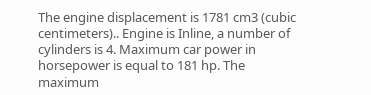The engine displacement is 1781 cm3 (cubic centimeters).. Engine is Inline, a number of cylinders is 4. Maximum car power in horsepower is equal to 181 hp. The maximum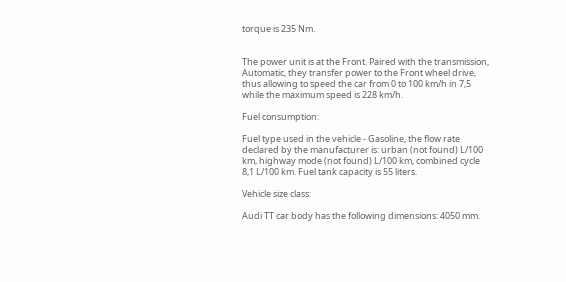torque is 235 Nm.


The power unit is at the Front. Paired with the transmission, Automatic, they transfer power to the Front wheel drive, thus allowing to speed the car from 0 to 100 km/h in 7,5 while the maximum speed is 228 km/h.

Fuel consumption:

Fuel type used in the vehicle - Gasoline, the flow rate declared by the manufacturer is: urban (not found) L/100 km, highway mode (not found) L/100 km, combined cycle 8,1 L/100 km. Fuel tank capacity is 55 liters.

Vehicle size class:

Audi TT car body has the following dimensions: 4050 mm.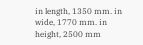in length, 1350 mm. in wide, 1770 mm. in height, 2500 mm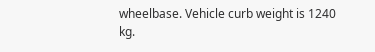wheelbase. Vehicle curb weight is 1240 kg.